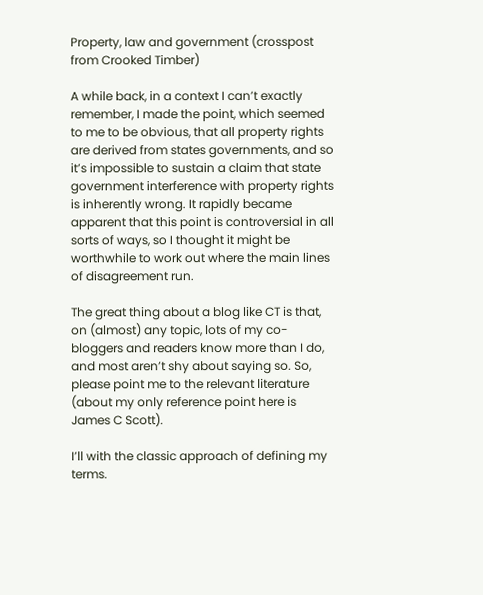Property, law and government (crosspost from Crooked Timber)

A while back, in a context I can’t exactly remember, I made the point, which seemed to me to be obvious, that all property rights are derived from states governments, and so it’s impossible to sustain a claim that state government interference with property rights is inherently wrong. It rapidly became apparent that this point is controversial in all sorts of ways, so I thought it might be worthwhile to work out where the main lines of disagreement run.

The great thing about a blog like CT is that, on (almost) any topic, lots of my co-bloggers and readers know more than I do, and most aren’t shy about saying so. So, please point me to the relevant literature (about my only reference point here is James C Scott).

I’ll with the classic approach of defining my terms.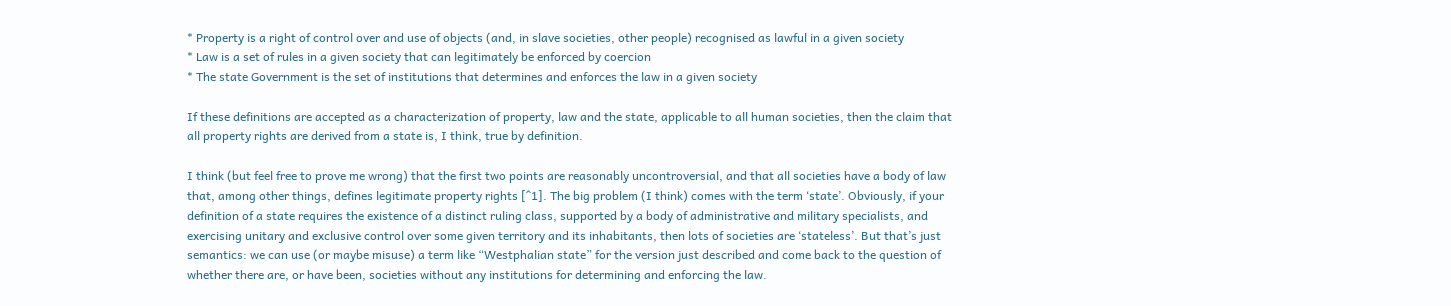* Property is a right of control over and use of objects (and, in slave societies, other people) recognised as lawful in a given society
* Law is a set of rules in a given society that can legitimately be enforced by coercion
* The state Government is the set of institutions that determines and enforces the law in a given society

If these definitions are accepted as a characterization of property, law and the state, applicable to all human societies, then the claim that all property rights are derived from a state is, I think, true by definition.

I think (but feel free to prove me wrong) that the first two points are reasonably uncontroversial, and that all societies have a body of law that, among other things, defines legitimate property rights [^1]. The big problem (I think) comes with the term ‘state’. Obviously, if your definition of a state requires the existence of a distinct ruling class, supported by a body of administrative and military specialists, and exercising unitary and exclusive control over some given territory and its inhabitants, then lots of societies are ‘stateless’. But that’s just semantics: we can use (or maybe misuse) a term like “Westphalian state” for the version just described and come back to the question of whether there are, or have been, societies without any institutions for determining and enforcing the law.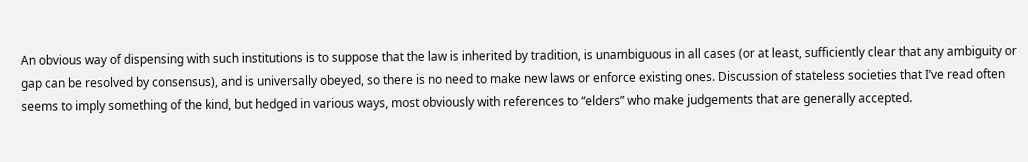An obvious way of dispensing with such institutions is to suppose that the law is inherited by tradition, is unambiguous in all cases (or at least, sufficiently clear that any ambiguity or gap can be resolved by consensus), and is universally obeyed, so there is no need to make new laws or enforce existing ones. Discussion of stateless societies that I’ve read often seems to imply something of the kind, but hedged in various ways, most obviously with references to “elders” who make judgements that are generally accepted.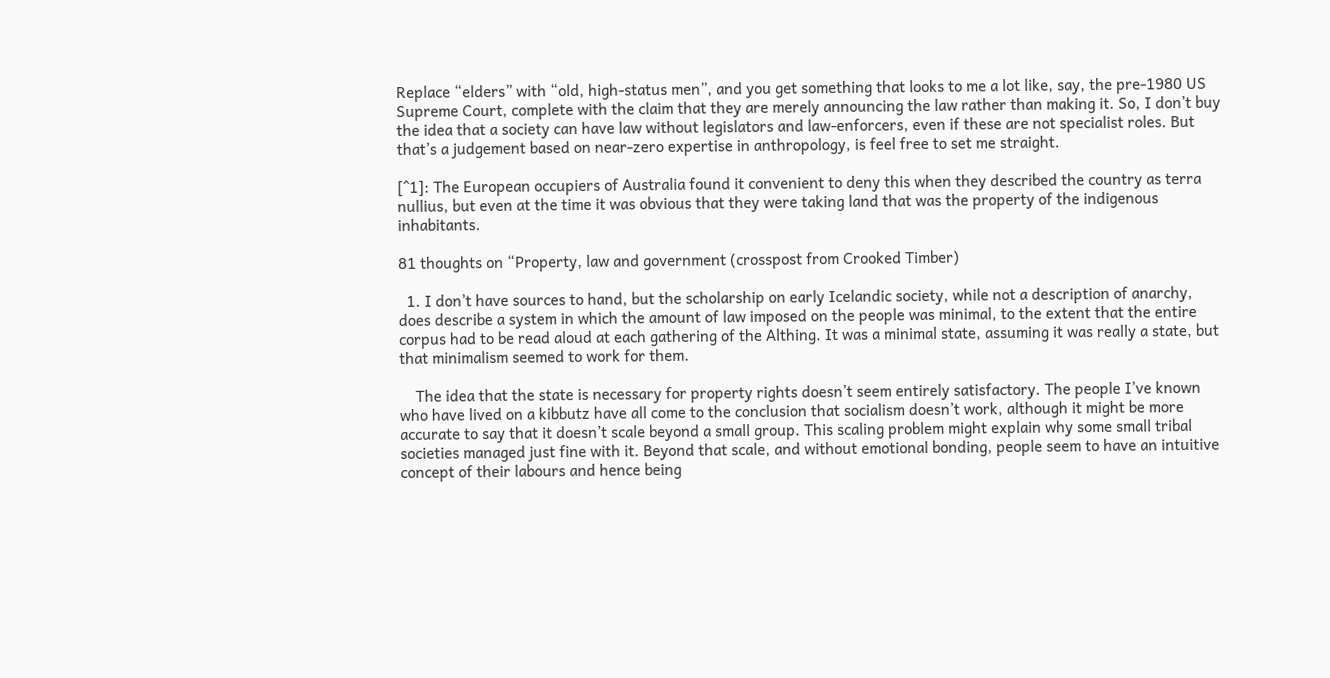Replace “elders” with “old, high-status men”, and you get something that looks to me a lot like, say, the pre-1980 US Supreme Court, complete with the claim that they are merely announcing the law rather than making it. So, I don’t buy the idea that a society can have law without legislators and law-enforcers, even if these are not specialist roles. But that’s a judgement based on near-zero expertise in anthropology, is feel free to set me straight.

[^1]: The European occupiers of Australia found it convenient to deny this when they described the country as terra nullius, but even at the time it was obvious that they were taking land that was the property of the indigenous inhabitants.

81 thoughts on “Property, law and government (crosspost from Crooked Timber)

  1. I don’t have sources to hand, but the scholarship on early Icelandic society, while not a description of anarchy, does describe a system in which the amount of law imposed on the people was minimal, to the extent that the entire corpus had to be read aloud at each gathering of the Althing. It was a minimal state, assuming it was really a state, but that minimalism seemed to work for them.

    The idea that the state is necessary for property rights doesn’t seem entirely satisfactory. The people I’ve known who have lived on a kibbutz have all come to the conclusion that socialism doesn’t work, although it might be more accurate to say that it doesn’t scale beyond a small group. This scaling problem might explain why some small tribal societies managed just fine with it. Beyond that scale, and without emotional bonding, people seem to have an intuitive concept of their labours and hence being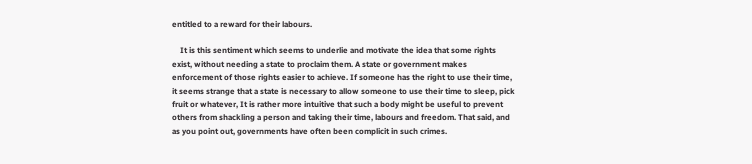entitled to a reward for their labours.

    It is this sentiment which seems to underlie and motivate the idea that some rights exist, without needing a state to proclaim them. A state or government makes enforcement of those rights easier to achieve. If someone has the right to use their time, it seems strange that a state is necessary to allow someone to use their time to sleep, pick fruit or whatever, It is rather more intuitive that such a body might be useful to prevent others from shackling a person and taking their time, labours and freedom. That said, and as you point out, governments have often been complicit in such crimes.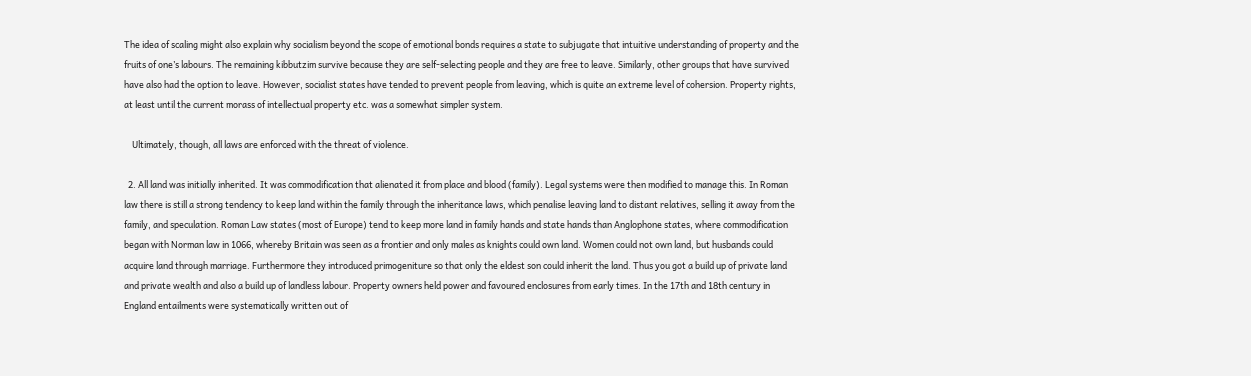The idea of scaling might also explain why socialism beyond the scope of emotional bonds requires a state to subjugate that intuitive understanding of property and the fruits of one’s labours. The remaining kibbutzim survive because they are self-selecting people and they are free to leave. Similarly, other groups that have survived have also had the option to leave. However, socialist states have tended to prevent people from leaving, which is quite an extreme level of cohersion. Property rights, at least until the current morass of intellectual property etc. was a somewhat simpler system.

    Ultimately, though, all laws are enforced with the threat of violence.

  2. All land was initially inherited. It was commodification that alienated it from place and blood (family). Legal systems were then modified to manage this. In Roman law there is still a strong tendency to keep land within the family through the inheritance laws, which penalise leaving land to distant relatives, selling it away from the family, and speculation. Roman Law states (most of Europe) tend to keep more land in family hands and state hands than Anglophone states, where commodification began with Norman law in 1066, whereby Britain was seen as a frontier and only males as knights could own land. Women could not own land, but husbands could acquire land through marriage. Furthermore they introduced primogeniture so that only the eldest son could inherit the land. Thus you got a build up of private land and private wealth and also a build up of landless labour. Property owners held power and favoured enclosures from early times. In the 17th and 18th century in England entailments were systematically written out of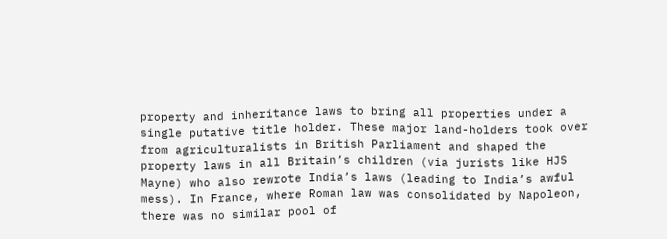property and inheritance laws to bring all properties under a single putative title holder. These major land-holders took over from agriculturalists in British Parliament and shaped the property laws in all Britain’s children (via jurists like HJS Mayne) who also rewrote India’s laws (leading to India’s awful mess). In France, where Roman law was consolidated by Napoleon, there was no similar pool of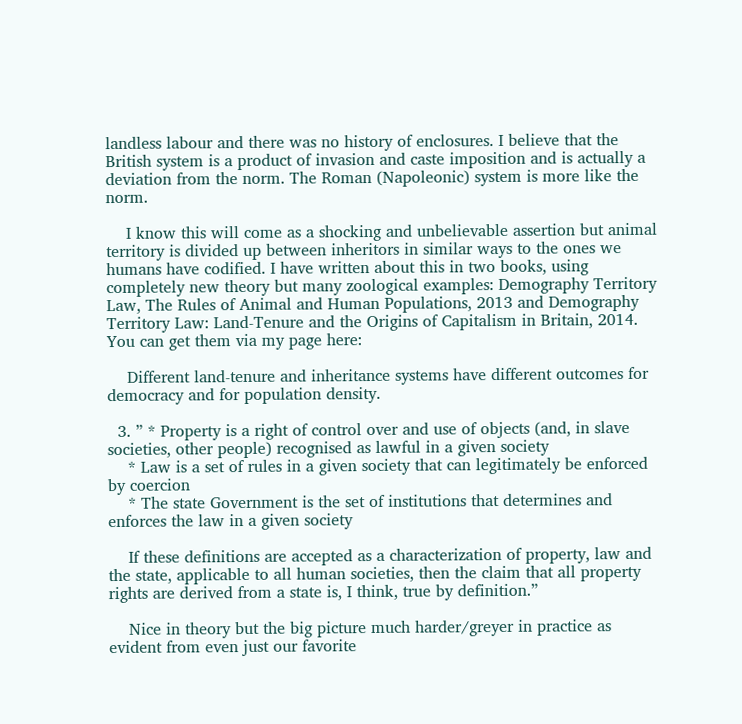landless labour and there was no history of enclosures. I believe that the British system is a product of invasion and caste imposition and is actually a deviation from the norm. The Roman (Napoleonic) system is more like the norm.

    I know this will come as a shocking and unbelievable assertion but animal territory is divided up between inheritors in similar ways to the ones we humans have codified. I have written about this in two books, using completely new theory but many zoological examples: Demography Territory Law, The Rules of Animal and Human Populations, 2013 and Demography Territory Law: Land-Tenure and the Origins of Capitalism in Britain, 2014. You can get them via my page here:

    Different land-tenure and inheritance systems have different outcomes for democracy and for population density.

  3. ” * Property is a right of control over and use of objects (and, in slave societies, other people) recognised as lawful in a given society
    * Law is a set of rules in a given society that can legitimately be enforced by coercion
    * The state Government is the set of institutions that determines and enforces the law in a given society

    If these definitions are accepted as a characterization of property, law and the state, applicable to all human societies, then the claim that all property rights are derived from a state is, I think, true by definition.”

    Nice in theory but the big picture much harder/greyer in practice as evident from even just our favorite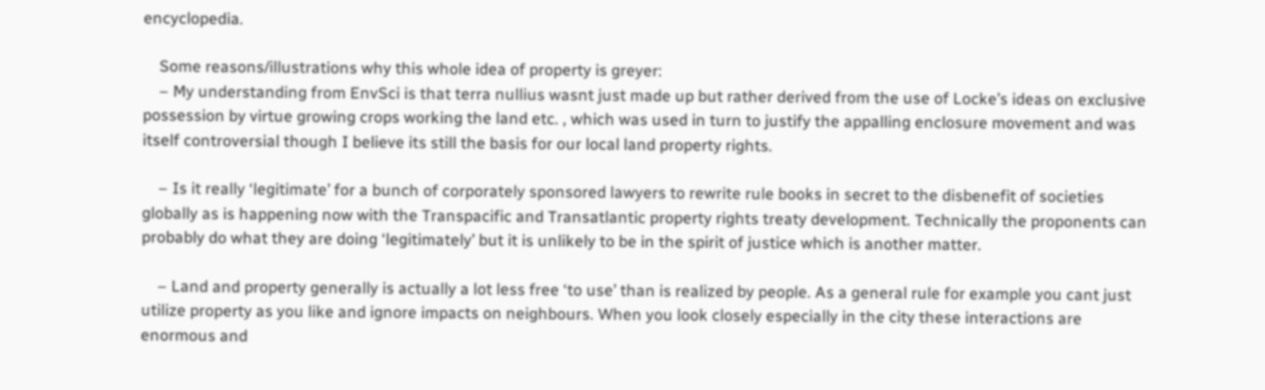encyclopedia.

    Some reasons/illustrations why this whole idea of property is greyer:
    – My understanding from EnvSci is that terra nullius wasnt just made up but rather derived from the use of Locke’s ideas on exclusive possession by virtue growing crops working the land etc. , which was used in turn to justify the appalling enclosure movement and was itself controversial though I believe its still the basis for our local land property rights.

    – Is it really ‘legitimate’ for a bunch of corporately sponsored lawyers to rewrite rule books in secret to the disbenefit of societies globally as is happening now with the Transpacific and Transatlantic property rights treaty development. Technically the proponents can probably do what they are doing ‘legitimately’ but it is unlikely to be in the spirit of justice which is another matter.

    – Land and property generally is actually a lot less free ‘to use’ than is realized by people. As a general rule for example you cant just utilize property as you like and ignore impacts on neighbours. When you look closely especially in the city these interactions are enormous and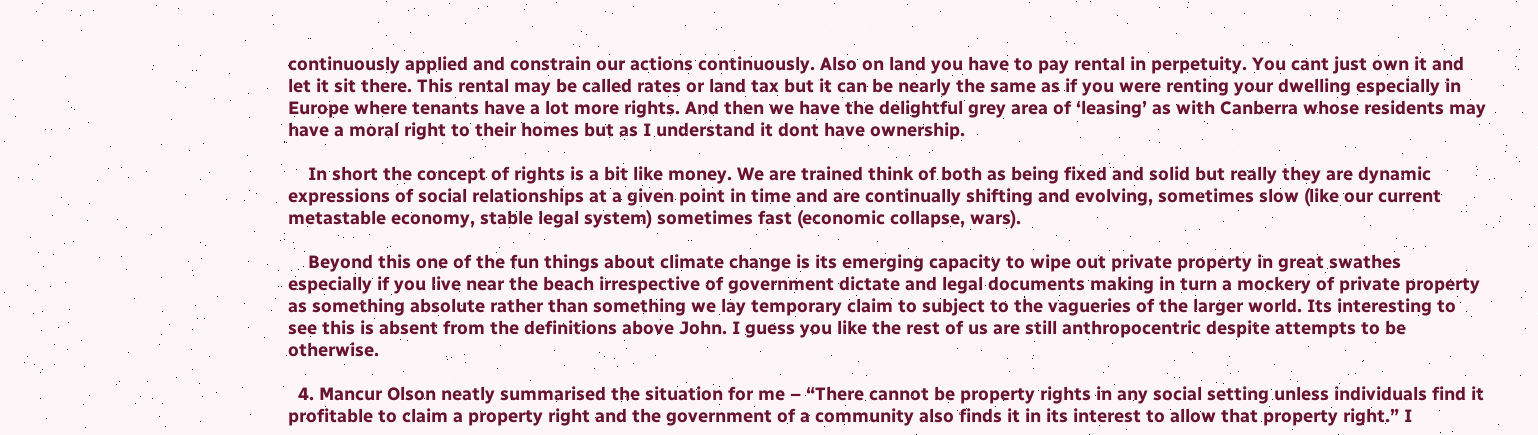continuously applied and constrain our actions continuously. Also on land you have to pay rental in perpetuity. You cant just own it and let it sit there. This rental may be called rates or land tax but it can be nearly the same as if you were renting your dwelling especially in Europe where tenants have a lot more rights. And then we have the delightful grey area of ‘leasing’ as with Canberra whose residents may have a moral right to their homes but as I understand it dont have ownership.

    In short the concept of rights is a bit like money. We are trained think of both as being fixed and solid but really they are dynamic expressions of social relationships at a given point in time and are continually shifting and evolving, sometimes slow (like our current metastable economy, stable legal system) sometimes fast (economic collapse, wars).

    Beyond this one of the fun things about climate change is its emerging capacity to wipe out private property in great swathes especially if you live near the beach irrespective of government dictate and legal documents making in turn a mockery of private property as something absolute rather than something we lay temporary claim to subject to the vagueries of the larger world. Its interesting to see this is absent from the definitions above John. I guess you like the rest of us are still anthropocentric despite attempts to be otherwise.

  4. Mancur Olson neatly summarised the situation for me – “There cannot be property rights in any social setting unless individuals find it profitable to claim a property right and the government of a community also finds it in its interest to allow that property right.” I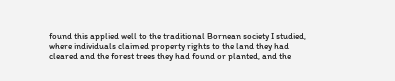found this applied well to the traditional Bornean society I studied, where individuals claimed property rights to the land they had cleared and the forest trees they had found or planted, and the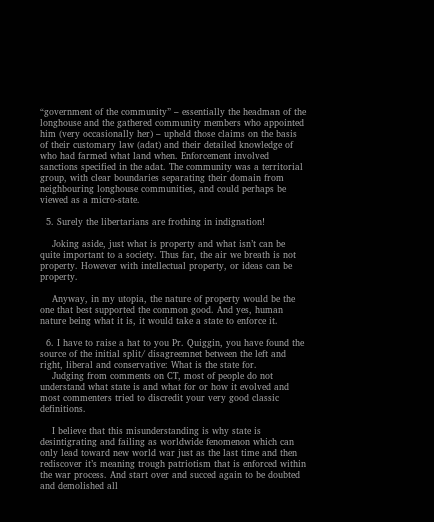“government of the community” – essentially the headman of the longhouse and the gathered community members who appointed him (very occasionally her) – upheld those claims on the basis of their customary law (adat) and their detailed knowledge of who had farmed what land when. Enforcement involved sanctions specified in the adat. The community was a territorial group, with clear boundaries separating their domain from neighbouring longhouse communities, and could perhaps be viewed as a micro-state.

  5. Surely the libertarians are frothing in indignation!

    Joking aside, just what is property and what isn’t can be quite important to a society. Thus far, the air we breath is not property. However with intellectual property, or ideas can be property.

    Anyway, in my utopia, the nature of property would be the one that best supported the common good. And yes, human nature being what it is, it would take a state to enforce it.

  6. I have to raise a hat to you Pr. Quiggin, you have found the source of the initial split/ disagreemnet between the left and right, liberal and conservative: What is the state for.
    Judging from comments on CT, most of people do not understand what state is and what for or how it evolved and most commenters tried to discredit your very good classic definitions.

    I believe that this misunderstanding is why state is desintigrating and failing as worldwide fenomenon which can only lead toward new world war just as the last time and then rediscover it’s meaning trough patriotism that is enforced within the war process. And start over and succed again to be doubted and demolished all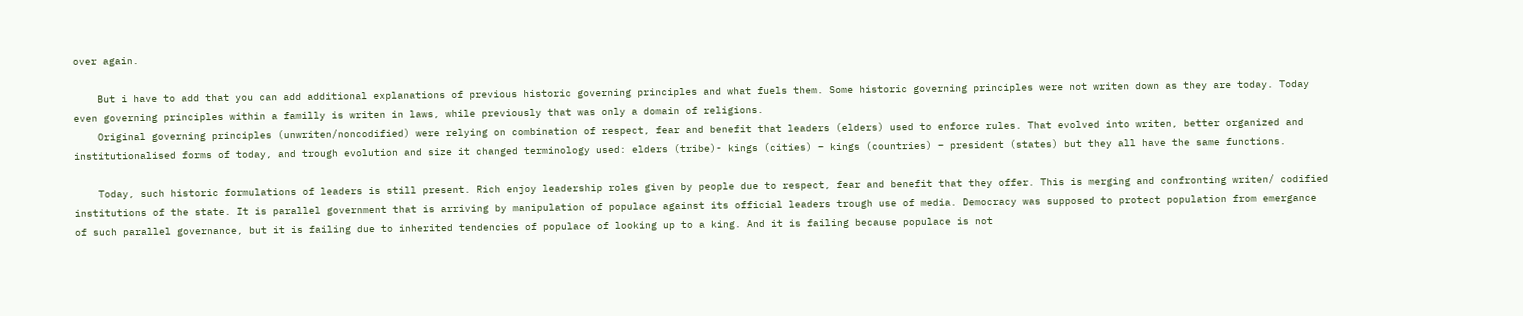over again.

    But i have to add that you can add additional explanations of previous historic governing principles and what fuels them. Some historic governing principles were not writen down as they are today. Today even governing principles within a familly is writen in laws, while previously that was only a domain of religions.
    Original governing principles (unwriten/noncodified) were relying on combination of respect, fear and benefit that leaders (elders) used to enforce rules. That evolved into writen, better organized and institutionalised forms of today, and trough evolution and size it changed terminology used: elders (tribe)- kings (cities) – kings (countries) – president (states) but they all have the same functions.

    Today, such historic formulations of leaders is still present. Rich enjoy leadership roles given by people due to respect, fear and benefit that they offer. This is merging and confronting writen/ codified institutions of the state. It is parallel government that is arriving by manipulation of populace against its official leaders trough use of media. Democracy was supposed to protect population from emergance of such parallel governance, but it is failing due to inherited tendencies of populace of looking up to a king. And it is failing because populace is not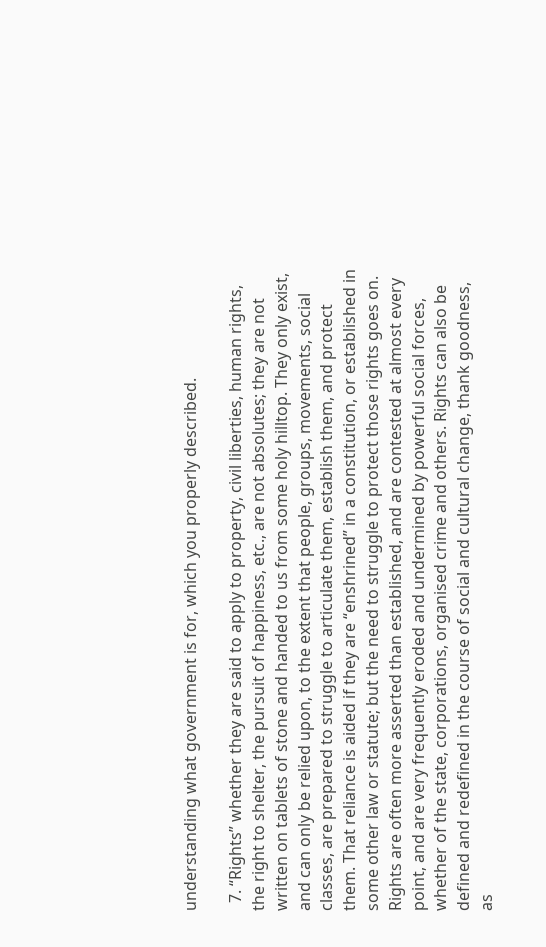understanding what government is for, which you properly described.

  7. “Rights” whether they are said to apply to property, civil liberties, human rights, the right to shelter, the pursuit of happiness, etc., are not absolutes; they are not written on tablets of stone and handed to us from some holy hilltop. They only exist, and can only be relied upon, to the extent that people, groups, movements, social classes, are prepared to struggle to articulate them, establish them, and protect them. That reliance is aided if they are “enshrined” in a constitution, or established in some other law or statute; but the need to struggle to protect those rights goes on. Rights are often more asserted than established, and are contested at almost every point, and are very frequently eroded and undermined by powerful social forces, whether of the state, corporations, organised crime and others. Rights can also be defined and redefined in the course of social and cultural change, thank goodness, as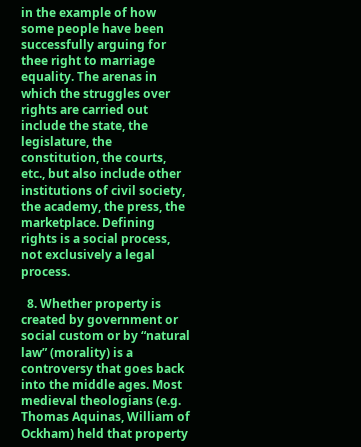in the example of how some people have been successfully arguing for thee right to marriage equality. The arenas in which the struggles over rights are carried out include the state, the legislature, the constitution, the courts, etc., but also include other institutions of civil society, the academy, the press, the marketplace. Defining rights is a social process, not exclusively a legal process.

  8. Whether property is created by government or social custom or by “natural law” (morality) is a controversy that goes back into the middle ages. Most medieval theologians (e.g. Thomas Aquinas, William of Ockham) held that property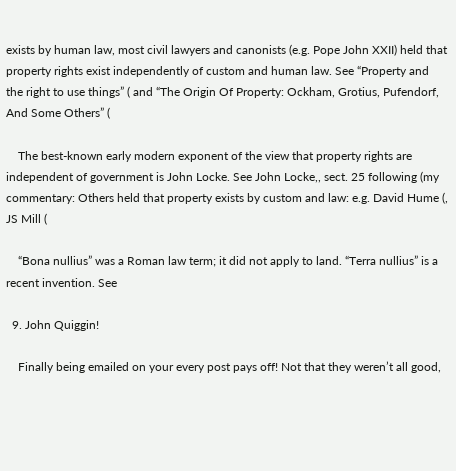exists by human law, most civil lawyers and canonists (e.g. Pope John XXII) held that property rights exist independently of custom and human law. See “Property and the right to use things” ( and “The Origin Of Property: Ockham, Grotius, Pufendorf, And Some Others” (

    The best-known early modern exponent of the view that property rights are independent of government is John Locke. See John Locke,, sect. 25 following (my commentary: Others held that property exists by custom and law: e.g. David Hume (, JS Mill (

    “Bona nullius” was a Roman law term; it did not apply to land. “Terra nullius” is a recent invention. See

  9. John Quiggin!

    Finally being emailed on your every post pays off! Not that they weren’t all good,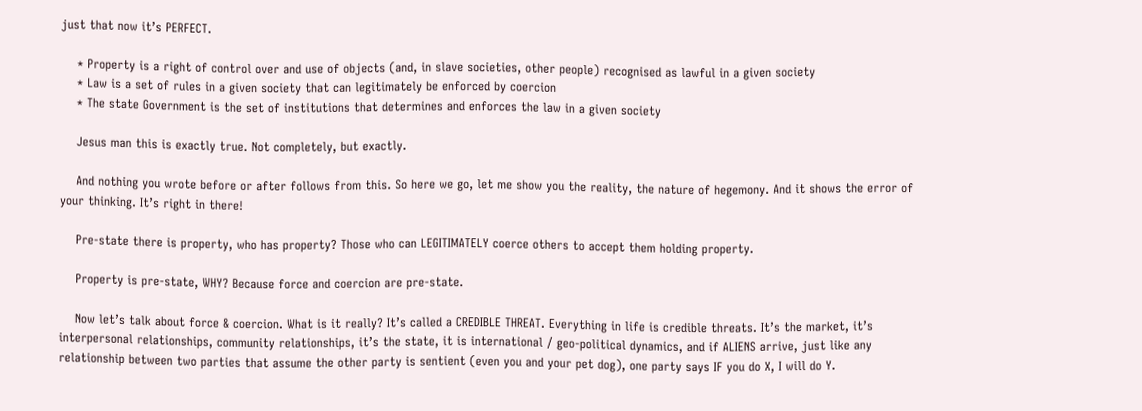just that now it’s PERFECT.

    * Property is a right of control over and use of objects (and, in slave societies, other people) recognised as lawful in a given society
    * Law is a set of rules in a given society that can legitimately be enforced by coercion
    * The state Government is the set of institutions that determines and enforces the law in a given society

    Jesus man this is exactly true. Not completely, but exactly.

    And nothing you wrote before or after follows from this. So here we go, let me show you the reality, the nature of hegemony. And it shows the error of your thinking. It’s right in there!

    Pre-state there is property, who has property? Those who can LEGITIMATELY coerce others to accept them holding property.

    Property is pre-state, WHY? Because force and coercion are pre-state.

    Now let’s talk about force & coercion. What is it really? It’s called a CREDIBLE THREAT. Everything in life is credible threats. It’s the market, it’s interpersonal relationships, community relationships, it’s the state, it is international / geo-political dynamics, and if ALIENS arrive, just like any relationship between two parties that assume the other party is sentient (even you and your pet dog), one party says IF you do X, I will do Y.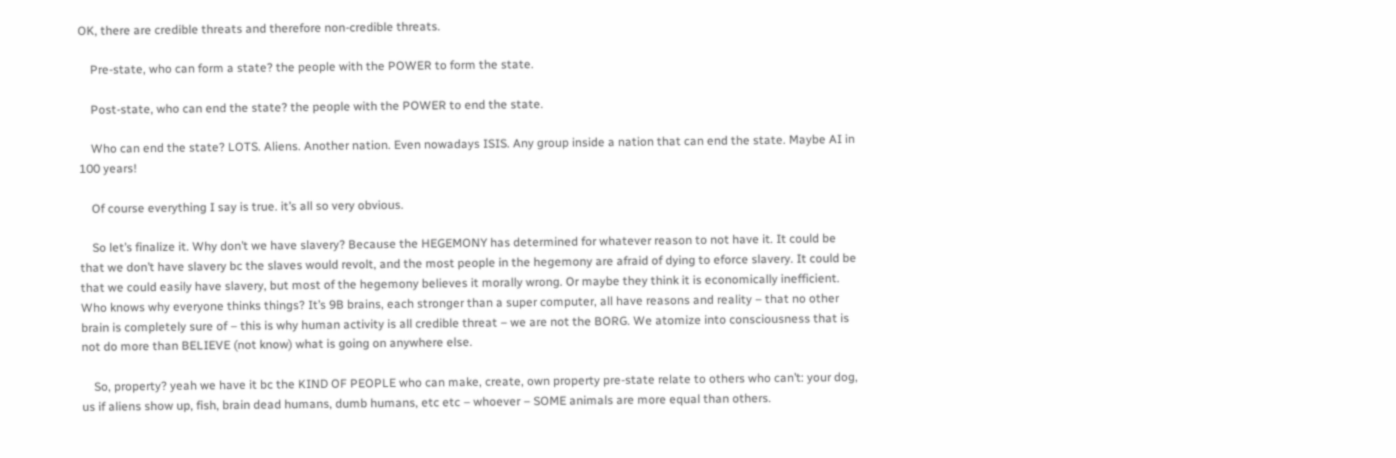OK, there are credible threats and therefore non-credible threats.

    Pre-state, who can form a state? the people with the POWER to form the state.

    Post-state, who can end the state? the people with the POWER to end the state.

    Who can end the state? LOTS. Aliens. Another nation. Even nowadays ISIS. Any group inside a nation that can end the state. Maybe AI in 100 years!

    Of course everything I say is true. it’s all so very obvious.

    So let’s finalize it. Why don’t we have slavery? Because the HEGEMONY has determined for whatever reason to not have it. It could be that we don’t have slavery bc the slaves would revolt, and the most people in the hegemony are afraid of dying to eforce slavery. It could be that we could easily have slavery, but most of the hegemony believes it morally wrong. Or maybe they think it is economically inefficient. Who knows why everyone thinks things? It’s 9B brains, each stronger than a super computer, all have reasons and reality – that no other brain is completely sure of – this is why human activity is all credible threat – we are not the BORG. We atomize into consciousness that is not do more than BELIEVE (not know) what is going on anywhere else.

    So, property? yeah we have it bc the KIND OF PEOPLE who can make, create, own property pre-state relate to others who can’t: your dog, us if aliens show up, fish, brain dead humans, dumb humans, etc etc – whoever – SOME animals are more equal than others.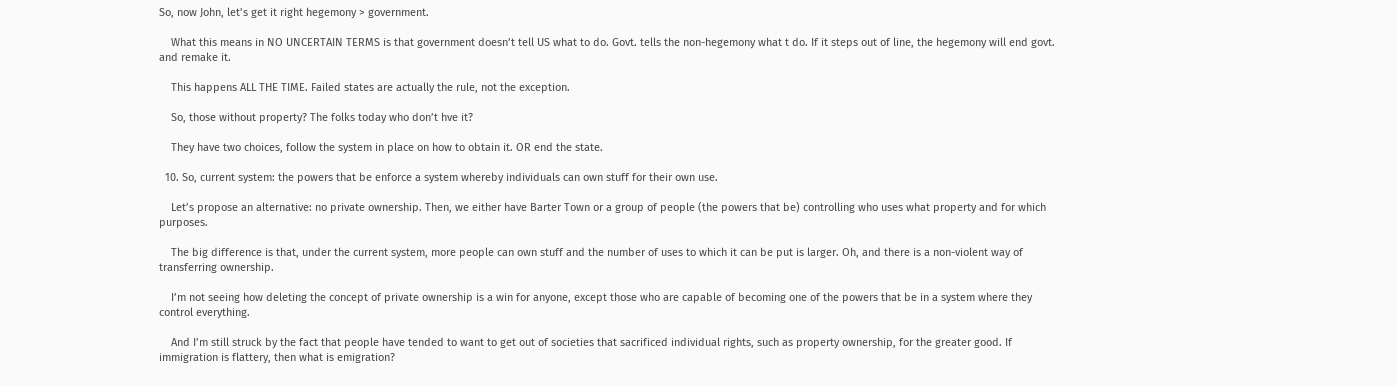So, now John, let’s get it right hegemony > government.

    What this means in NO UNCERTAIN TERMS is that government doesn’t tell US what to do. Govt. tells the non-hegemony what t do. If it steps out of line, the hegemony will end govt. and remake it.

    This happens ALL THE TIME. Failed states are actually the rule, not the exception.

    So, those without property? The folks today who don’t hve it?

    They have two choices, follow the system in place on how to obtain it. OR end the state.

  10. So, current system: the powers that be enforce a system whereby individuals can own stuff for their own use.

    Let’s propose an alternative: no private ownership. Then, we either have Barter Town or a group of people (the powers that be) controlling who uses what property and for which purposes.

    The big difference is that, under the current system, more people can own stuff and the number of uses to which it can be put is larger. Oh, and there is a non-violent way of transferring ownership.

    I’m not seeing how deleting the concept of private ownership is a win for anyone, except those who are capable of becoming one of the powers that be in a system where they control everything.

    And I’m still struck by the fact that people have tended to want to get out of societies that sacrificed individual rights, such as property ownership, for the greater good. If immigration is flattery, then what is emigration?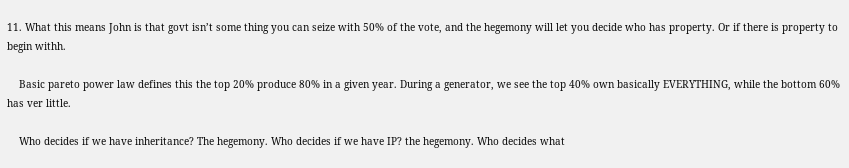11. What this means John is that govt isn’t some thing you can seize with 50% of the vote, and the hegemony will let you decide who has property. Or if there is property to begin withh.

    Basic pareto power law defines this the top 20% produce 80% in a given year. During a generator, we see the top 40% own basically EVERYTHING, while the bottom 60% has ver little.

    Who decides if we have inheritance? The hegemony. Who decides if we have IP? the hegemony. Who decides what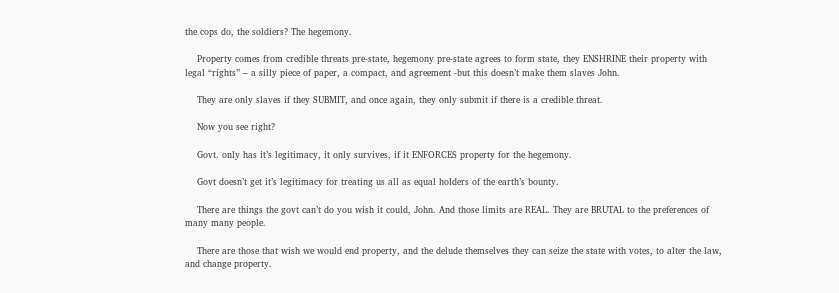the cops do, the soldiers? The hegemony.

    Property comes from credible threats pre-state, hegemony pre-state agrees to form state, they ENSHRINE their property with legal “rights” – a silly piece of paper, a compact, and agreement -but this doesn’t make them slaves John.

    They are only slaves if they SUBMIT, and once again, they only submit if there is a credible threat.

    Now you see right?

    Govt. only has it’s legitimacy, it only survives, if it ENFORCES property for the hegemony.

    Govt doesn’t get it’s legitimacy for treating us all as equal holders of the earth’s bounty.

    There are things the govt can’t do you wish it could, John. And those limits are REAL. They are BRUTAL to the preferences of many many people.

    There are those that wish we would end property, and the delude themselves they can seize the state with votes, to alter the law, and change property.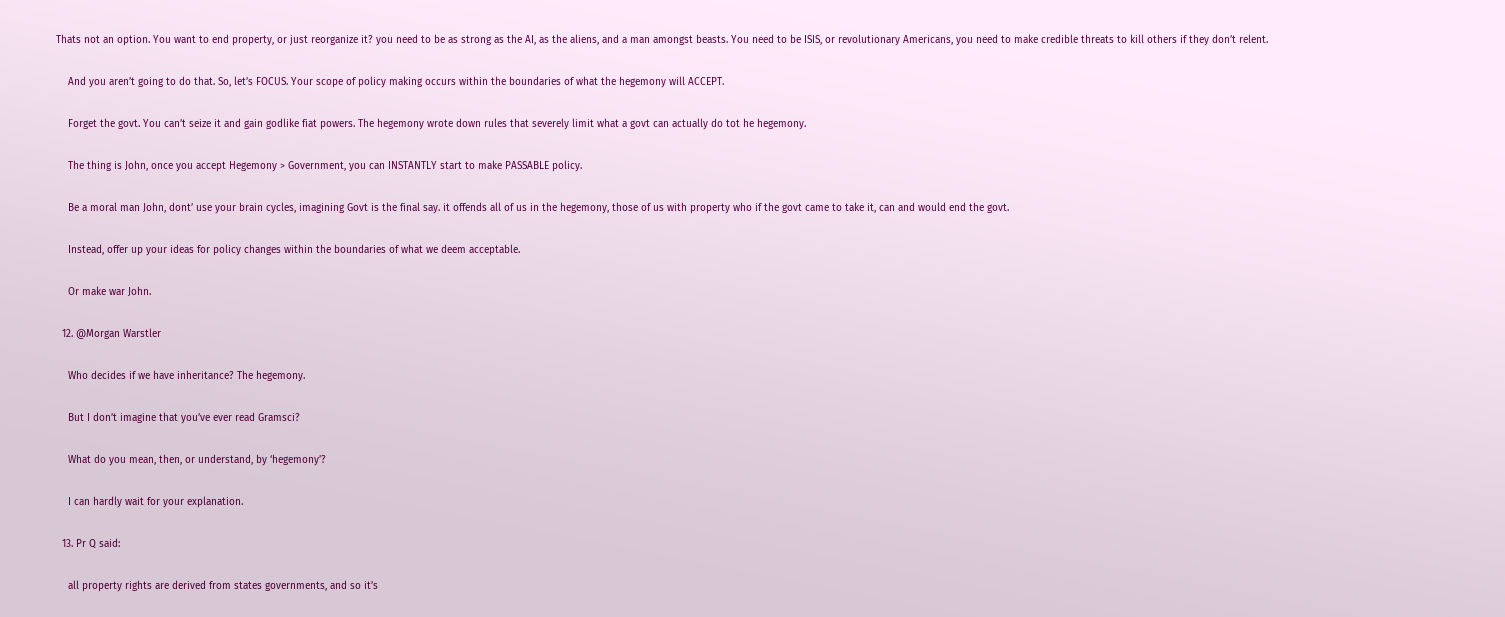Thats not an option. You want to end property, or just reorganize it? you need to be as strong as the AI, as the aliens, and a man amongst beasts. You need to be ISIS, or revolutionary Americans, you need to make credible threats to kill others if they don’t relent.

    And you aren’t going to do that. So, let’s FOCUS. Your scope of policy making occurs within the boundaries of what the hegemony will ACCEPT.

    Forget the govt. You can’t seize it and gain godlike fiat powers. The hegemony wrote down rules that severely limit what a govt can actually do tot he hegemony.

    The thing is John, once you accept Hegemony > Government, you can INSTANTLY start to make PASSABLE policy.

    Be a moral man John, dont’ use your brain cycles, imagining Govt is the final say. it offends all of us in the hegemony, those of us with property who if the govt came to take it, can and would end the govt.

    Instead, offer up your ideas for policy changes within the boundaries of what we deem acceptable.

    Or make war John.

  12. @Morgan Warstler

    Who decides if we have inheritance? The hegemony.

    But I don’t imagine that you’ve ever read Gramsci?

    What do you mean, then, or understand, by ‘hegemony’?

    I can hardly wait for your explanation.

  13. Pr Q said:

    all property rights are derived from states governments, and so it’s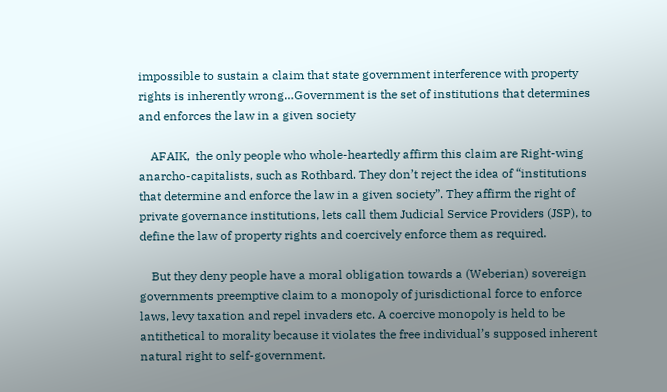impossible to sustain a claim that state government interference with property rights is inherently wrong…Government is the set of institutions that determines and enforces the law in a given society

    AFAIK,  the only people who whole-heartedly affirm this claim are Right-wing anarcho-capitalists, such as Rothbard. They don’t reject the idea of “institutions that determine and enforce the law in a given society”. They affirm the right of private governance institutions, lets call them Judicial Service Providers (JSP), to define the law of property rights and coercively enforce them as required.

    But they deny people have a moral obligation towards a (Weberian) sovereign governments preemptive claim to a monopoly of jurisdictional force to enforce laws, levy taxation and repel invaders etc. A coercive monopoly is held to be antithetical to morality because it violates the free individual’s supposed inherent natural right to self-government.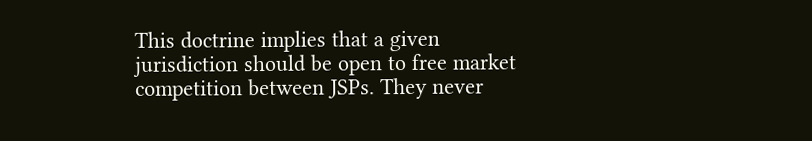This doctrine implies that a given jurisdiction should be open to free market competition between JSPs. They never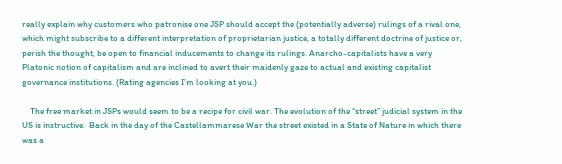really explain why customers who patronise one JSP should accept the (potentially adverse) rulings of a rival one, which might subscribe to a different interpretation of proprietarian justice, a totally different doctrine of justice or, perish the thought, be open to financial inducements to change its rulings. Anarcho-capitalists have a very Platonic notion of capitalism and are inclined to avert their maidenly gaze to actual and existing capitalist governance institutions. (Rating agencies I’m looking at you.)

    The free market in JSPs would seem to be a recipe for civil war. The evolution of the “street” judicial system in the US is instructive.  Back in the day of the Castellammarese War the street existed in a State of Nature in which there was a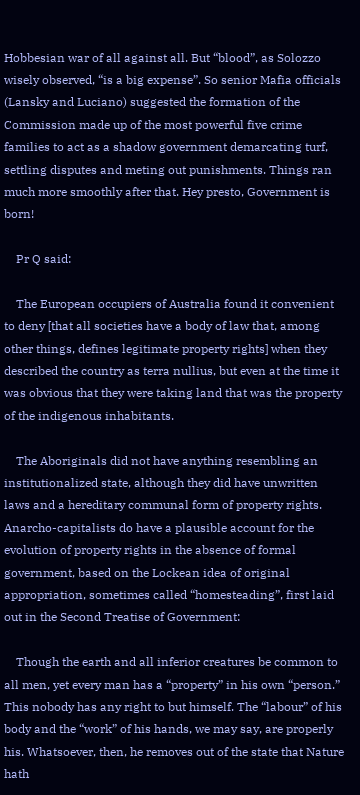Hobbesian war of all against all. But “blood”, as Solozzo wisely observed, “is a big expense”. So senior Mafia officials (Lansky and Luciano) suggested the formation of the Commission made up of the most powerful five crime families to act as a shadow government demarcating turf, settling disputes and meting out punishments. Things ran much more smoothly after that. Hey presto, Government is born!

    Pr Q said:

    The European occupiers of Australia found it convenient to deny [that all societies have a body of law that, among other things, defines legitimate property rights] when they described the country as terra nullius, but even at the time it was obvious that they were taking land that was the property of the indigenous inhabitants.

    The Aboriginals did not have anything resembling an institutionalized state, although they did have unwritten laws and a hereditary communal form of property rights. Anarcho-capitalists do have a plausible account for the evolution of property rights in the absence of formal government, based on the Lockean idea of original appropriation, sometimes called “homesteading”, first laid out in the Second Treatise of Government:

    Though the earth and all inferior creatures be common to all men, yet every man has a “property” in his own “person.” This nobody has any right to but himself. The “labour” of his body and the “work” of his hands, we may say, are properly his. Whatsoever, then, he removes out of the state that Nature hath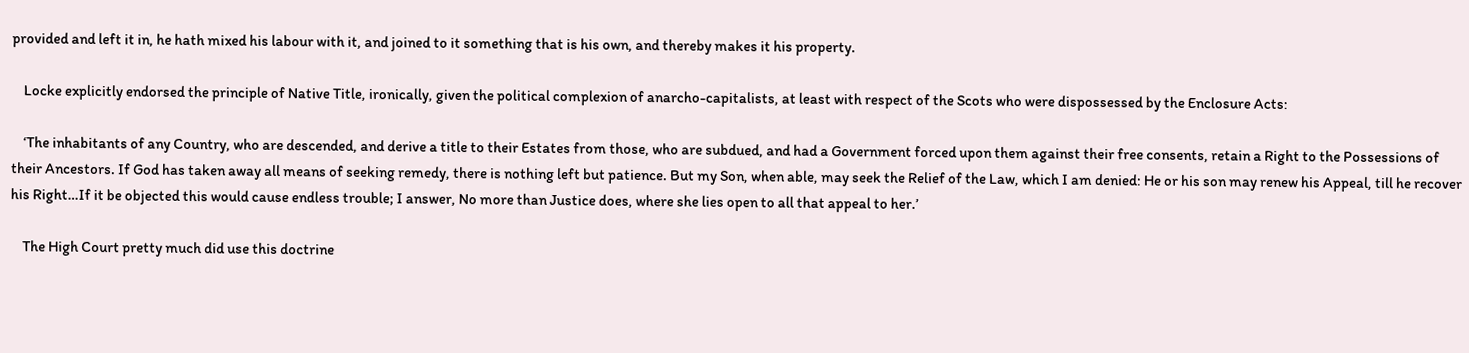provided and left it in, he hath mixed his labour with it, and joined to it something that is his own, and thereby makes it his property.

    Locke explicitly endorsed the principle of Native Title, ironically, given the political complexion of anarcho-capitalists, at least with respect of the Scots who were dispossessed by the Enclosure Acts:

    ‘The inhabitants of any Country, who are descended, and derive a title to their Estates from those, who are subdued, and had a Government forced upon them against their free consents, retain a Right to the Possessions of their Ancestors. If God has taken away all means of seeking remedy, there is nothing left but patience. But my Son, when able, may seek the Relief of the Law, which I am denied: He or his son may renew his Appeal, till he recover his Right…If it be objected this would cause endless trouble; I answer, No more than Justice does, where she lies open to all that appeal to her.’

    The High Court pretty much did use this doctrine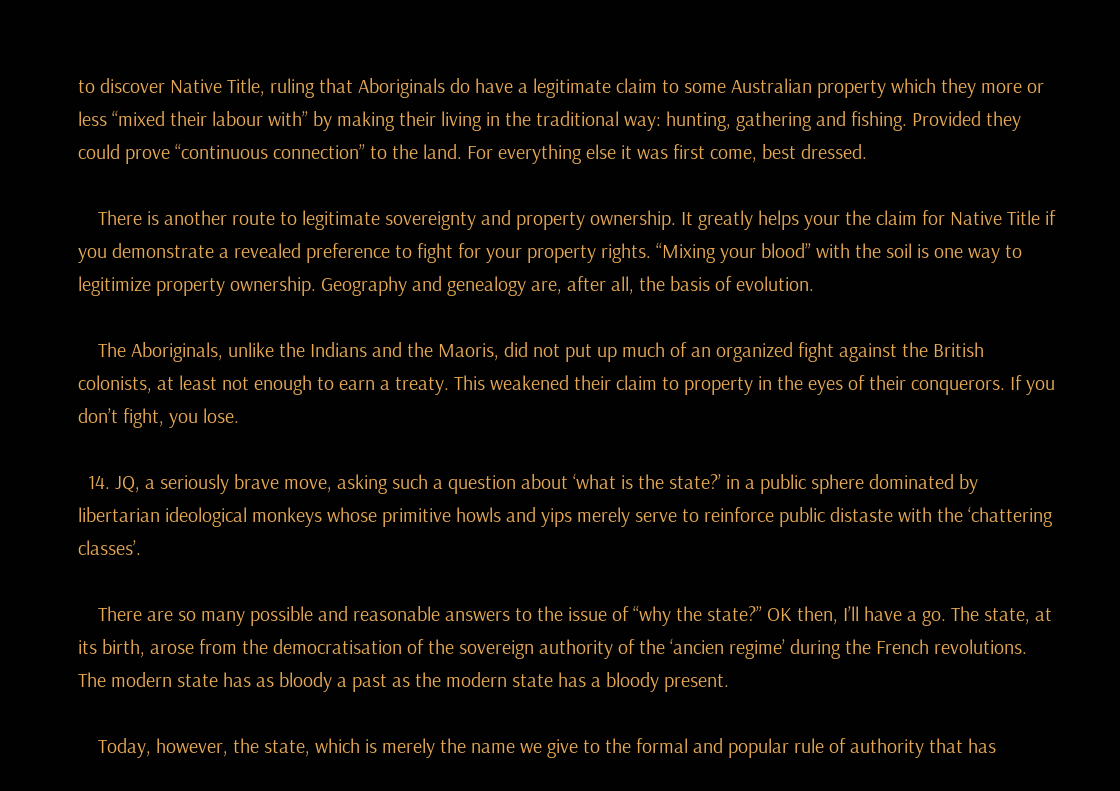to discover Native Title, ruling that Aboriginals do have a legitimate claim to some Australian property which they more or less “mixed their labour with” by making their living in the traditional way: hunting, gathering and fishing. Provided they could prove “continuous connection” to the land. For everything else it was first come, best dressed.

    There is another route to legitimate sovereignty and property ownership. It greatly helps your the claim for Native Title if you demonstrate a revealed preference to fight for your property rights. “Mixing your blood” with the soil is one way to legitimize property ownership. Geography and genealogy are, after all, the basis of evolution.

    The Aboriginals, unlike the Indians and the Maoris, did not put up much of an organized fight against the British colonists, at least not enough to earn a treaty. This weakened their claim to property in the eyes of their conquerors. If you don’t fight, you lose.

  14. JQ, a seriously brave move, asking such a question about ‘what is the state?’ in a public sphere dominated by libertarian ideological monkeys whose primitive howls and yips merely serve to reinforce public distaste with the ‘chattering classes’.

    There are so many possible and reasonable answers to the issue of “why the state?” OK then, I’ll have a go. The state, at its birth, arose from the democratisation of the sovereign authority of the ‘ancien regime’ during the French revolutions. The modern state has as bloody a past as the modern state has a bloody present.

    Today, however, the state, which is merely the name we give to the formal and popular rule of authority that has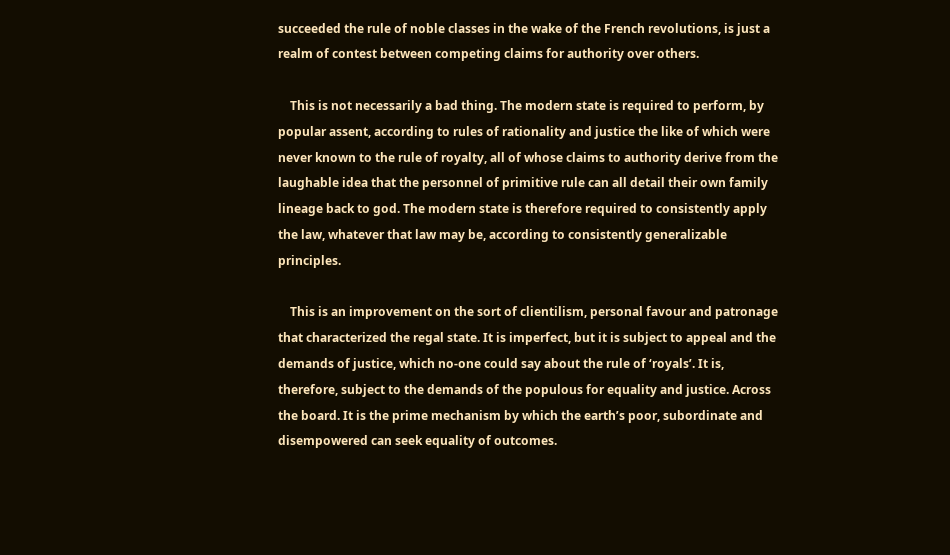succeeded the rule of noble classes in the wake of the French revolutions, is just a realm of contest between competing claims for authority over others.

    This is not necessarily a bad thing. The modern state is required to perform, by popular assent, according to rules of rationality and justice the like of which were never known to the rule of royalty, all of whose claims to authority derive from the laughable idea that the personnel of primitive rule can all detail their own family lineage back to god. The modern state is therefore required to consistently apply the law, whatever that law may be, according to consistently generalizable principles.

    This is an improvement on the sort of clientilism, personal favour and patronage that characterized the regal state. It is imperfect, but it is subject to appeal and the demands of justice, which no-one could say about the rule of ‘royals’. It is, therefore, subject to the demands of the populous for equality and justice. Across the board. It is the prime mechanism by which the earth’s poor, subordinate and disempowered can seek equality of outcomes.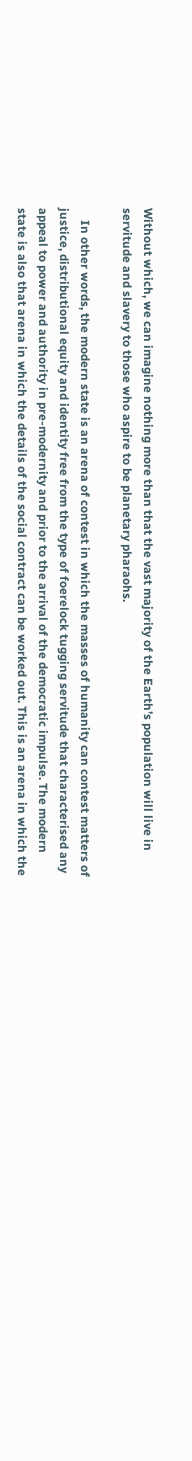Without which, we can imagine nothing more than that the vast majority of the Earth’s population will live in servitude and slavery to those who aspire to be planetary pharaohs.

    In other words, the modern state is an arena of contest in which the masses of humanity can contest matters of justice, distributional equity and identity free from the type of foerelock tugging servitude that characterised any appeal to power and authority in pre-modernity and prior to the arrival of the democratic impulse. The modern state is also that arena in which the details of the social contract can be worked out. This is an arena in which the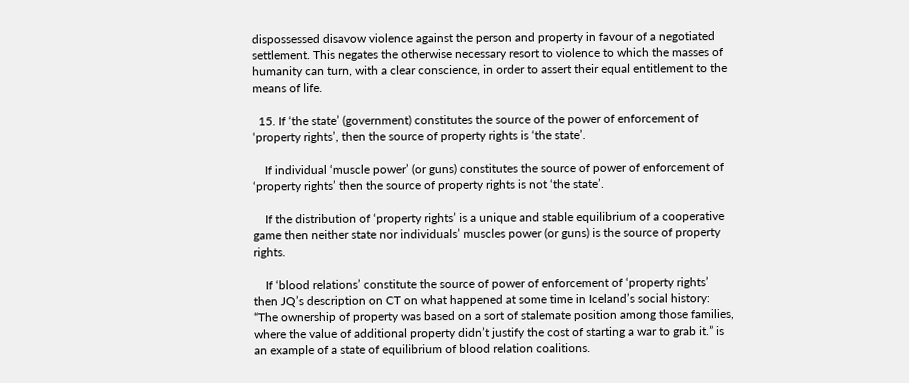dispossessed disavow violence against the person and property in favour of a negotiated settlement. This negates the otherwise necessary resort to violence to which the masses of humanity can turn, with a clear conscience, in order to assert their equal entitlement to the means of life.

  15. If ‘the state’ (government) constitutes the source of the power of enforcement of ‘property rights’, then the source of property rights is ‘the state’.

    If individual ‘muscle power’ (or guns) constitutes the source of power of enforcement of ‘property rights’ then the source of property rights is not ‘the state’.

    If the distribution of ‘property rights’ is a unique and stable equilibrium of a cooperative game then neither state nor individuals’ muscles power (or guns) is the source of property rights.

    If ‘blood relations’ constitute the source of power of enforcement of ‘property rights’ then JQ’s description on CT on what happened at some time in Iceland’s social history: “The ownership of property was based on a sort of stalemate position among those families, where the value of additional property didn’t justify the cost of starting a war to grab it.” is an example of a state of equilibrium of blood relation coalitions.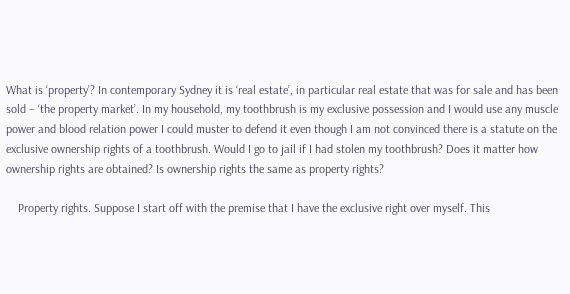What is ‘property’? In contemporary Sydney it is ‘real estate’, in particular real estate that was for sale and has been sold – ‘the property market’. In my household, my toothbrush is my exclusive possession and I would use any muscle power and blood relation power I could muster to defend it even though I am not convinced there is a statute on the exclusive ownership rights of a toothbrush. Would I go to jail if I had stolen my toothbrush? Does it matter how ownership rights are obtained? Is ownership rights the same as property rights?

    Property rights. Suppose I start off with the premise that I have the exclusive right over myself. This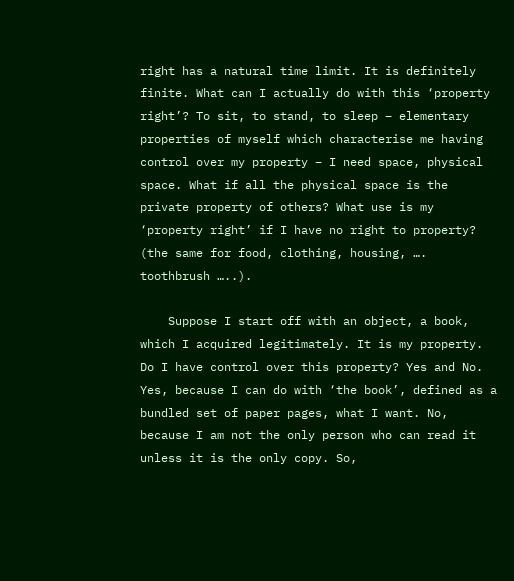right has a natural time limit. It is definitely finite. What can I actually do with this ‘property right’? To sit, to stand, to sleep – elementary properties of myself which characterise me having control over my property – I need space, physical space. What if all the physical space is the private property of others? What use is my ‘property right’ if I have no right to property? (the same for food, clothing, housing, …. toothbrush …..).

    Suppose I start off with an object, a book, which I acquired legitimately. It is my property. Do I have control over this property? Yes and No. Yes, because I can do with ‘the book’, defined as a bundled set of paper pages, what I want. No, because I am not the only person who can read it unless it is the only copy. So,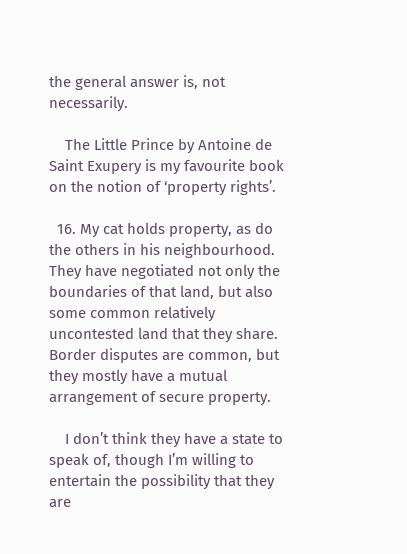the general answer is, not necessarily.

    The Little Prince by Antoine de Saint Exupery is my favourite book on the notion of ‘property rights’.

  16. My cat holds property, as do the others in his neighbourhood. They have negotiated not only the boundaries of that land, but also some common relatively uncontested land that they share. Border disputes are common, but they mostly have a mutual arrangement of secure property.

    I don’t think they have a state to speak of, though I’m willing to entertain the possibility that they are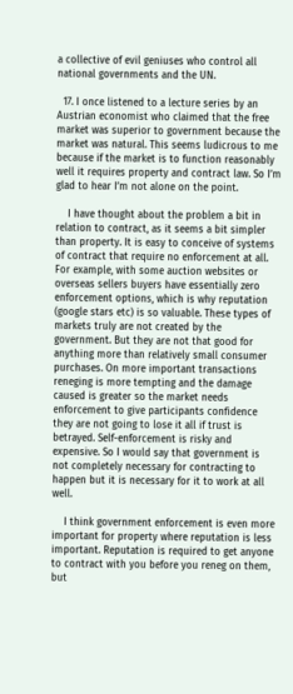a collective of evil geniuses who control all national governments and the UN.

  17. I once listened to a lecture series by an Austrian economist who claimed that the free market was superior to government because the market was natural. This seems ludicrous to me because if the market is to function reasonably well it requires property and contract law. So I’m glad to hear I’m not alone on the point.

    I have thought about the problem a bit in relation to contract, as it seems a bit simpler than property. It is easy to conceive of systems of contract that require no enforcement at all. For example, with some auction websites or overseas sellers buyers have essentially zero enforcement options, which is why reputation (google stars etc) is so valuable. These types of markets truly are not created by the government. But they are not that good for anything more than relatively small consumer purchases. On more important transactions reneging is more tempting and the damage caused is greater so the market needs enforcement to give participants confidence they are not going to lose it all if trust is betrayed. Self-enforcement is risky and expensive. So I would say that government is not completely necessary for contracting to happen but it is necessary for it to work at all well.

    I think government enforcement is even more important for property where reputation is less important. Reputation is required to get anyone to contract with you before you reneg on them, but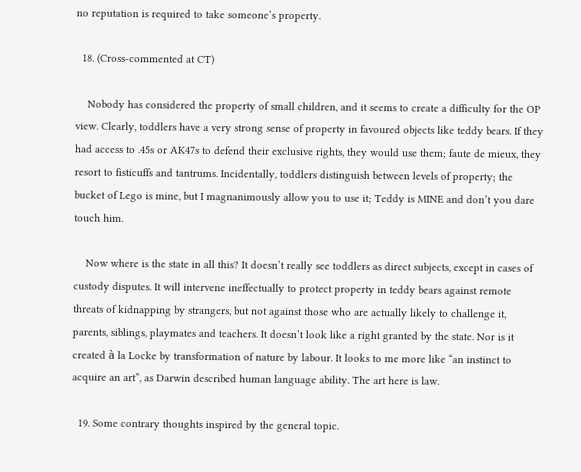no reputation is required to take someone’s property.

  18. (Cross-commented at CT)

    Nobody has considered the property of small children, and it seems to create a difficulty for the OP view. Clearly, toddlers have a very strong sense of property in favoured objects like teddy bears. If they had access to .45s or AK47s to defend their exclusive rights, they would use them; faute de mieux, they resort to fisticuffs and tantrums. Incidentally, toddlers distinguish between levels of property; the bucket of Lego is mine, but I magnanimously allow you to use it; Teddy is MINE and don’t you dare touch him.

    Now where is the state in all this? It doesn’t really see toddlers as direct subjects, except in cases of custody disputes. It will intervene ineffectually to protect property in teddy bears against remote threats of kidnapping by strangers, but not against those who are actually likely to challenge it, parents, siblings, playmates and teachers. It doesn’t look like a right granted by the state. Nor is it created à la Locke by transformation of nature by labour. It looks to me more like “an instinct to acquire an art”, as Darwin described human language ability. The art here is law.

  19. Some contrary thoughts inspired by the general topic.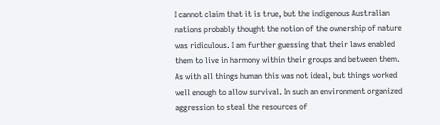I cannot claim that it is true, but the indigenous Australian nations probably thought the notion of the ownership of nature was ridiculous. I am further guessing that their laws enabled them to live in harmony within their groups and between them. As with all things human this was not ideal, but things worked well enough to allow survival. In such an environment organized aggression to steal the resources of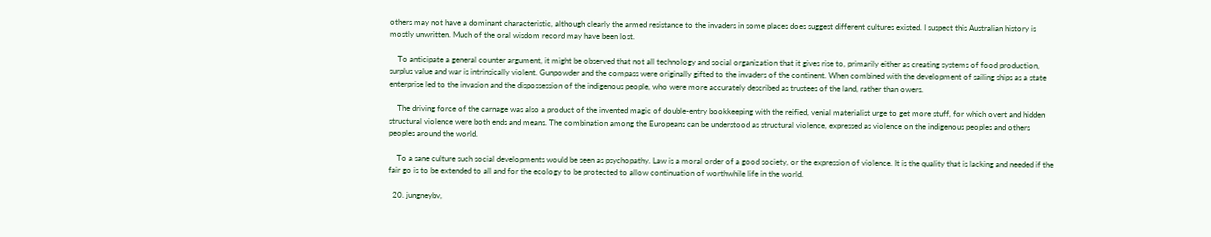others may not have a dominant characteristic, although clearly the armed resistance to the invaders in some places does suggest different cultures existed. I suspect this Australian history is mostly unwritten. Much of the oral wisdom record may have been lost.

    To anticipate a general counter argument, it might be observed that not all technology and social organization that it gives rise to, primarily either as creating systems of food production, surplus value and war is intrinsically violent. Gunpowder and the compass were originally gifted to the invaders of the continent. When combined with the development of sailing ships as a state enterprise led to the invasion and the dispossession of the indigenous people, who were more accurately described as trustees of the land, rather than owers.

    The driving force of the carnage was also a product of the invented magic of double-entry bookkeeping with the reified, venial materialist urge to get more stuff, for which overt and hidden structural violence were both ends and means. The combination among the Europeans can be understood as structural violence, expressed as violence on the indigenous peoples and others peoples around the world.

    To a sane culture such social developments would be seen as psychopathy. Law is a moral order of a good society, or the expression of violence. It is the quality that is lacking and needed if the fair go is to be extended to all and for the ecology to be protected to allow continuation of worthwhile life in the world.

  20. jungneybv,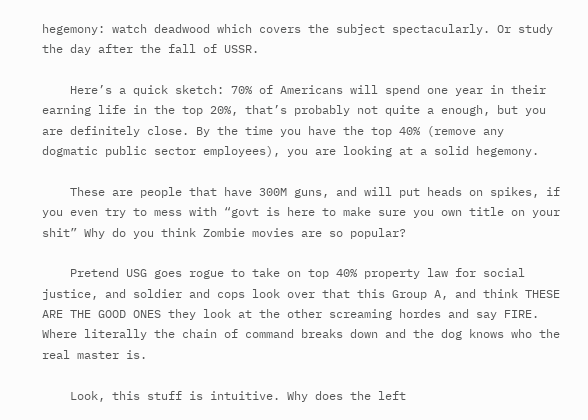hegemony: watch deadwood which covers the subject spectacularly. Or study the day after the fall of USSR.

    Here’s a quick sketch: 70% of Americans will spend one year in their earning life in the top 20%, that’s probably not quite a enough, but you are definitely close. By the time you have the top 40% (remove any dogmatic public sector employees), you are looking at a solid hegemony.

    These are people that have 300M guns, and will put heads on spikes, if you even try to mess with “govt is here to make sure you own title on your shit” Why do you think Zombie movies are so popular?

    Pretend USG goes rogue to take on top 40% property law for social justice, and soldier and cops look over that this Group A, and think THESE ARE THE GOOD ONES they look at the other screaming hordes and say FIRE. Where literally the chain of command breaks down and the dog knows who the real master is.

    Look, this stuff is intuitive. Why does the left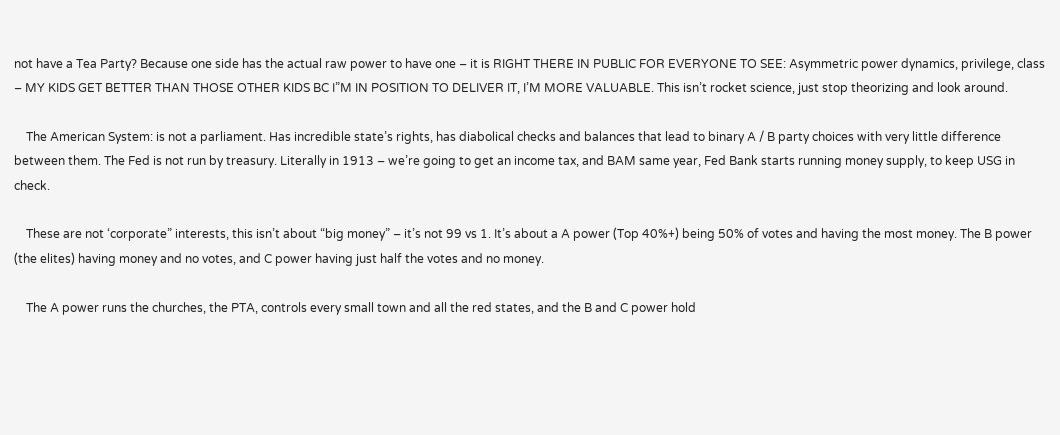not have a Tea Party? Because one side has the actual raw power to have one – it is RIGHT THERE IN PUBLIC FOR EVERYONE TO SEE: Asymmetric power dynamics, privilege, class – MY KIDS GET BETTER THAN THOSE OTHER KIDS BC I”M IN POSITION TO DELIVER IT, I’M MORE VALUABLE. This isn’t rocket science, just stop theorizing and look around.

    The American System: is not a parliament. Has incredible state’s rights, has diabolical checks and balances that lead to binary A / B party choices with very little difference between them. The Fed is not run by treasury. Literally in 1913 – we’re going to get an income tax, and BAM same year, Fed Bank starts running money supply, to keep USG in check.

    These are not ‘corporate” interests, this isn’t about “big money” – it’s not 99 vs 1. It’s about a A power (Top 40%+) being 50% of votes and having the most money. The B power (the elites) having money and no votes, and C power having just half the votes and no money.

    The A power runs the churches, the PTA, controls every small town and all the red states, and the B and C power hold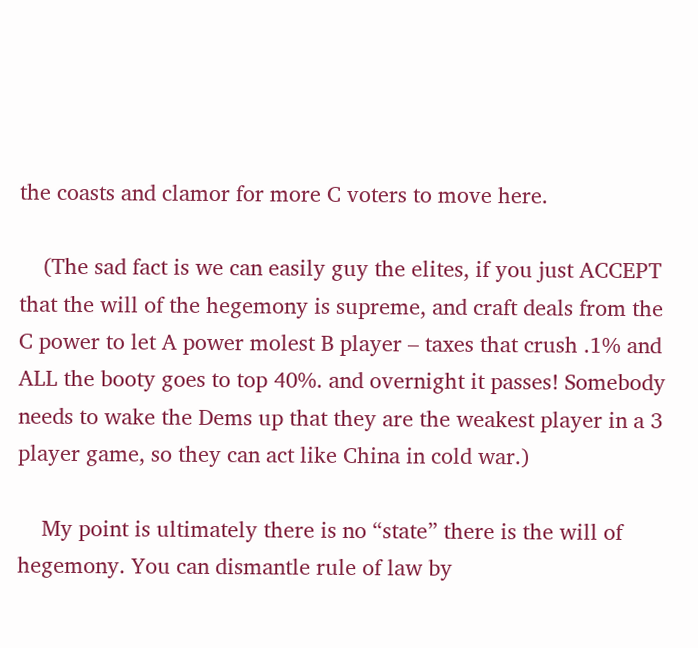the coasts and clamor for more C voters to move here.

    (The sad fact is we can easily guy the elites, if you just ACCEPT that the will of the hegemony is supreme, and craft deals from the C power to let A power molest B player – taxes that crush .1% and ALL the booty goes to top 40%. and overnight it passes! Somebody needs to wake the Dems up that they are the weakest player in a 3 player game, so they can act like China in cold war.)

    My point is ultimately there is no “state” there is the will of hegemony. You can dismantle rule of law by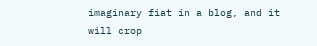imaginary fiat in a blog, and it will crop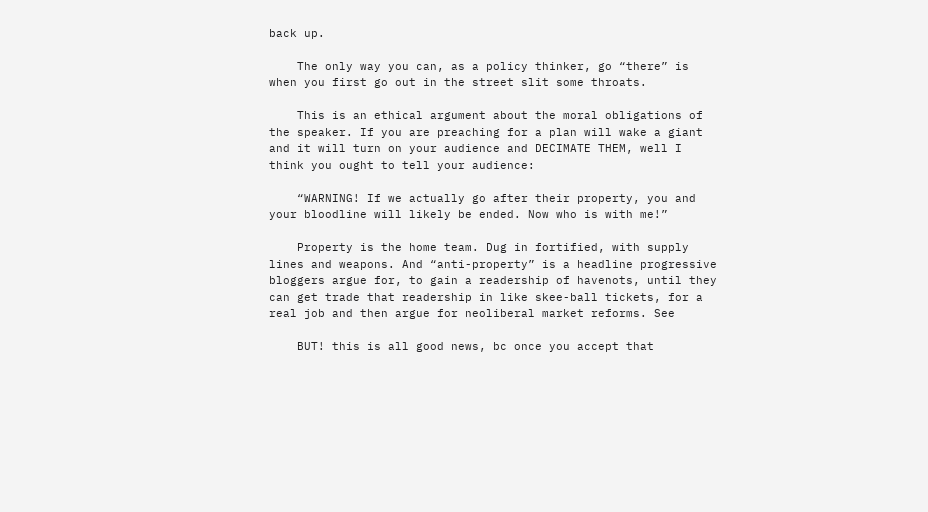back up.

    The only way you can, as a policy thinker, go “there” is when you first go out in the street slit some throats.

    This is an ethical argument about the moral obligations of the speaker. If you are preaching for a plan will wake a giant and it will turn on your audience and DECIMATE THEM, well I think you ought to tell your audience:

    “WARNING! If we actually go after their property, you and your bloodline will likely be ended. Now who is with me!”

    Property is the home team. Dug in fortified, with supply lines and weapons. And “anti-property” is a headline progressive bloggers argue for, to gain a readership of havenots, until they can get trade that readership in like skee-ball tickets, for a real job and then argue for neoliberal market reforms. See

    BUT! this is all good news, bc once you accept that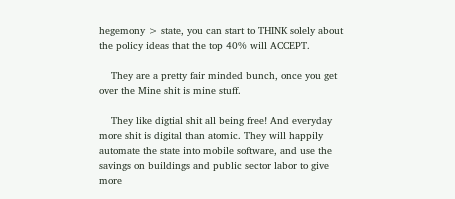hegemony > state, you can start to THINK solely about the policy ideas that the top 40% will ACCEPT.

    They are a pretty fair minded bunch, once you get over the Mine shit is mine stuff.

    They like digtial shit all being free! And everyday more shit is digital than atomic. They will happily automate the state into mobile software, and use the savings on buildings and public sector labor to give more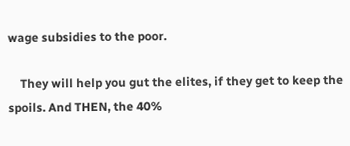wage subsidies to the poor.

    They will help you gut the elites, if they get to keep the spoils. And THEN, the 40%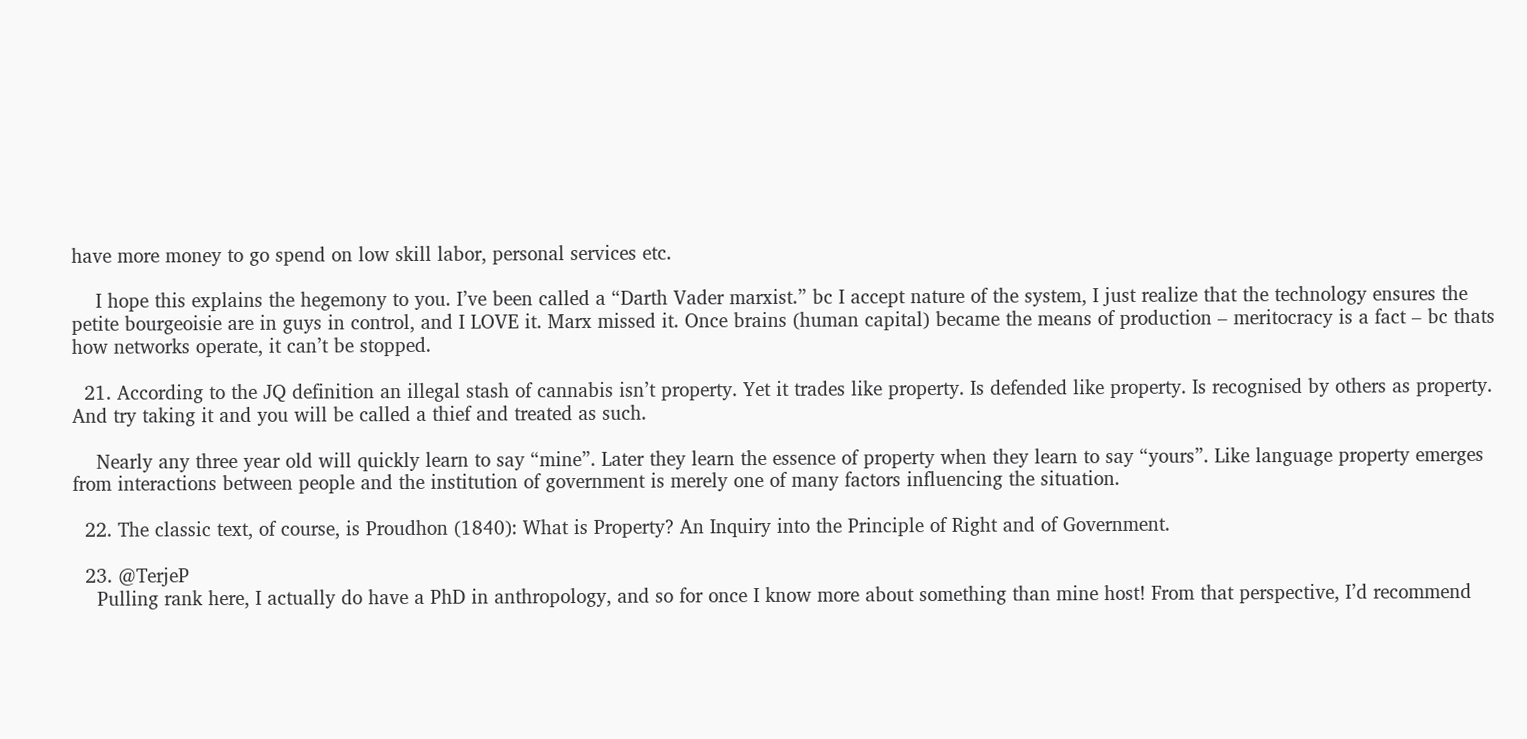have more money to go spend on low skill labor, personal services etc.

    I hope this explains the hegemony to you. I’ve been called a “Darth Vader marxist.” bc I accept nature of the system, I just realize that the technology ensures the petite bourgeoisie are in guys in control, and I LOVE it. Marx missed it. Once brains (human capital) became the means of production – meritocracy is a fact – bc thats how networks operate, it can’t be stopped.

  21. According to the JQ definition an illegal stash of cannabis isn’t property. Yet it trades like property. Is defended like property. Is recognised by others as property. And try taking it and you will be called a thief and treated as such.

    Nearly any three year old will quickly learn to say “mine”. Later they learn the essence of property when they learn to say “yours”. Like language property emerges from interactions between people and the institution of government is merely one of many factors influencing the situation.

  22. The classic text, of course, is Proudhon (1840): What is Property? An Inquiry into the Principle of Right and of Government.

  23. @TerjeP
    Pulling rank here, I actually do have a PhD in anthropology, and so for once I know more about something than mine host! From that perspective, I’d recommend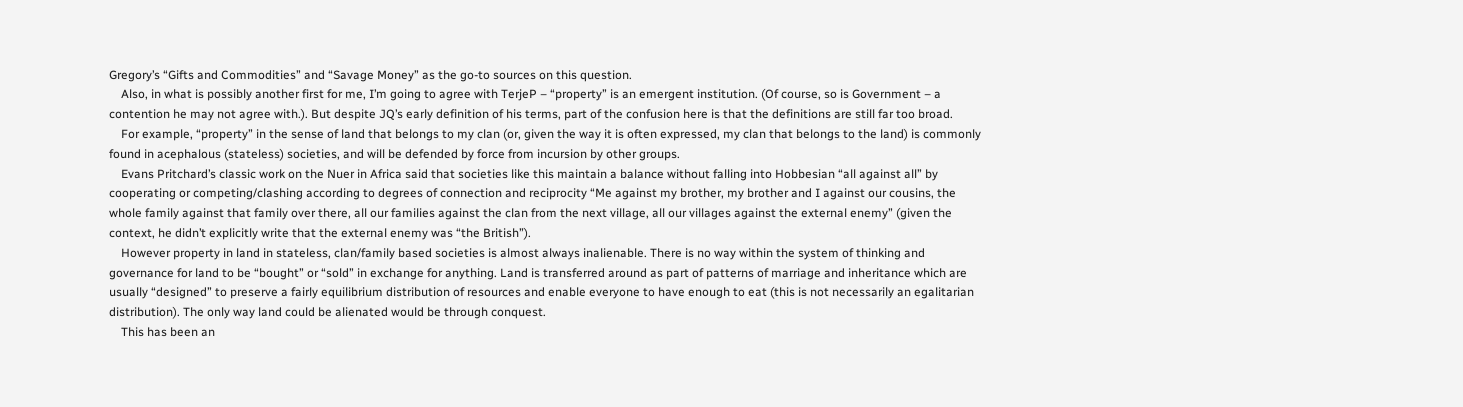Gregory’s “Gifts and Commodities” and “Savage Money” as the go-to sources on this question.
    Also, in what is possibly another first for me, I’m going to agree with TerjeP – “property” is an emergent institution. (Of course, so is Government – a contention he may not agree with.). But despite JQ’s early definition of his terms, part of the confusion here is that the definitions are still far too broad.
    For example, “property” in the sense of land that belongs to my clan (or, given the way it is often expressed, my clan that belongs to the land) is commonly found in acephalous (stateless) societies, and will be defended by force from incursion by other groups.
    Evans Pritchard’s classic work on the Nuer in Africa said that societies like this maintain a balance without falling into Hobbesian “all against all” by cooperating or competing/clashing according to degrees of connection and reciprocity “Me against my brother, my brother and I against our cousins, the whole family against that family over there, all our families against the clan from the next village, all our villages against the external enemy” (given the context, he didn’t explicitly write that the external enemy was “the British”).
    However property in land in stateless, clan/family based societies is almost always inalienable. There is no way within the system of thinking and governance for land to be “bought” or “sold” in exchange for anything. Land is transferred around as part of patterns of marriage and inheritance which are usually “designed” to preserve a fairly equilibrium distribution of resources and enable everyone to have enough to eat (this is not necessarily an egalitarian distribution). The only way land could be alienated would be through conquest.
    This has been an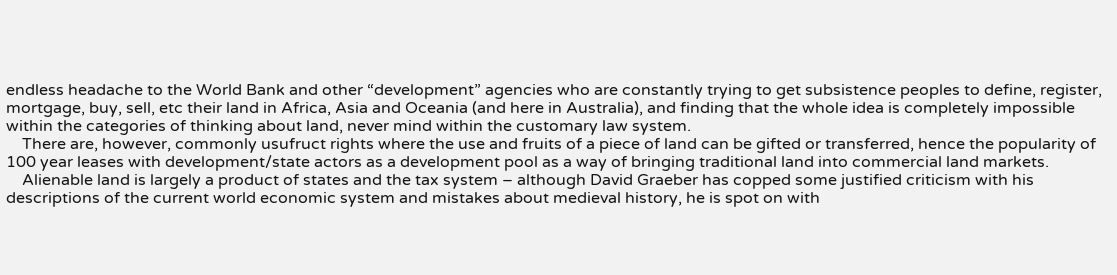endless headache to the World Bank and other “development” agencies who are constantly trying to get subsistence peoples to define, register, mortgage, buy, sell, etc their land in Africa, Asia and Oceania (and here in Australia), and finding that the whole idea is completely impossible within the categories of thinking about land, never mind within the customary law system.
    There are, however, commonly usufruct rights where the use and fruits of a piece of land can be gifted or transferred, hence the popularity of 100 year leases with development/state actors as a development pool as a way of bringing traditional land into commercial land markets.
    Alienable land is largely a product of states and the tax system – although David Graeber has copped some justified criticism with his descriptions of the current world economic system and mistakes about medieval history, he is spot on with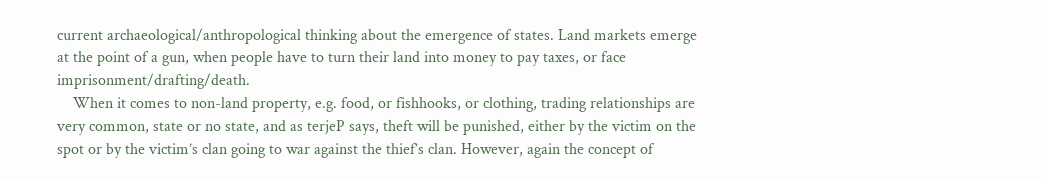current archaeological/anthropological thinking about the emergence of states. Land markets emerge at the point of a gun, when people have to turn their land into money to pay taxes, or face imprisonment/drafting/death.
    When it comes to non-land property, e.g. food, or fishhooks, or clothing, trading relationships are very common, state or no state, and as terjeP says, theft will be punished, either by the victim on the spot or by the victim’s clan going to war against the thief’s clan. However, again the concept of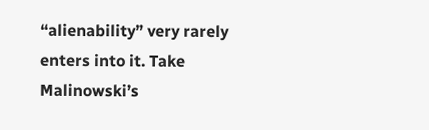“alienability” very rarely enters into it. Take Malinowski’s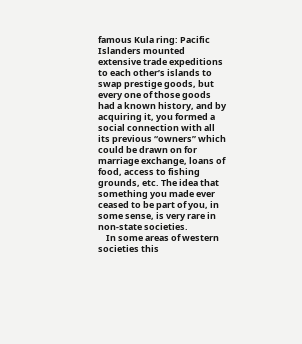famous Kula ring: Pacific Islanders mounted extensive trade expeditions to each other’s islands to swap prestige goods, but every one of those goods had a known history, and by acquiring it, you formed a social connection with all its previous “owners” which could be drawn on for marriage exchange, loans of food, access to fishing grounds, etc. The idea that something you made ever ceased to be part of you, in some sense, is very rare in non-state societies.
    In some areas of western societies this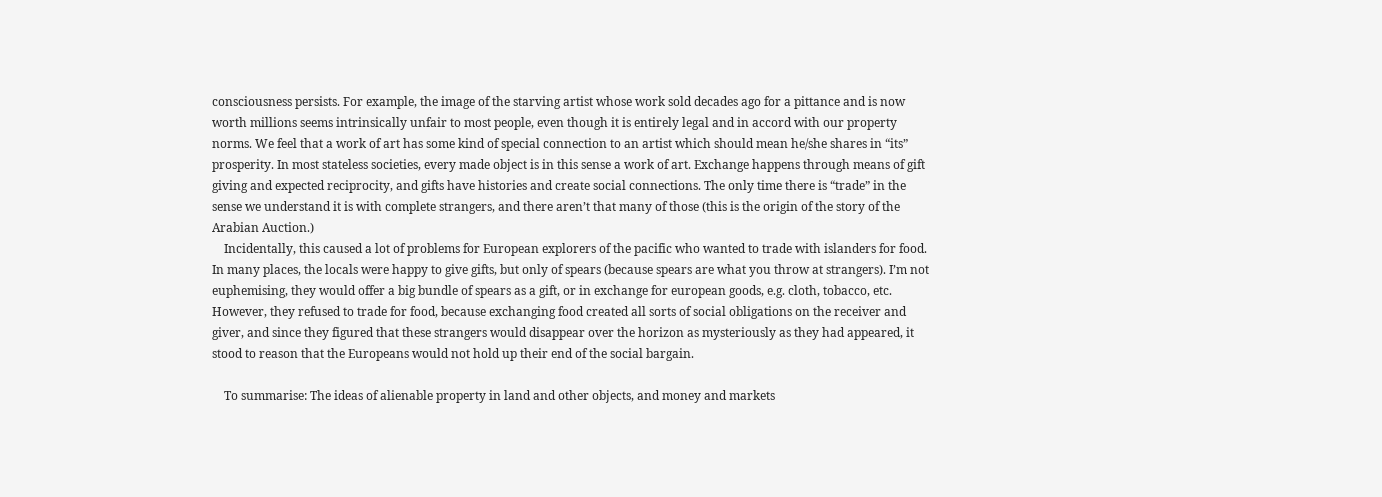consciousness persists. For example, the image of the starving artist whose work sold decades ago for a pittance and is now worth millions seems intrinsically unfair to most people, even though it is entirely legal and in accord with our property norms. We feel that a work of art has some kind of special connection to an artist which should mean he/she shares in “its” prosperity. In most stateless societies, every made object is in this sense a work of art. Exchange happens through means of gift giving and expected reciprocity, and gifts have histories and create social connections. The only time there is “trade” in the sense we understand it is with complete strangers, and there aren’t that many of those (this is the origin of the story of the Arabian Auction.)
    Incidentally, this caused a lot of problems for European explorers of the pacific who wanted to trade with islanders for food. In many places, the locals were happy to give gifts, but only of spears (because spears are what you throw at strangers). I’m not euphemising, they would offer a big bundle of spears as a gift, or in exchange for european goods, e.g. cloth, tobacco, etc. However, they refused to trade for food, because exchanging food created all sorts of social obligations on the receiver and giver, and since they figured that these strangers would disappear over the horizon as mysteriously as they had appeared, it stood to reason that the Europeans would not hold up their end of the social bargain.

    To summarise: The ideas of alienable property in land and other objects, and money and markets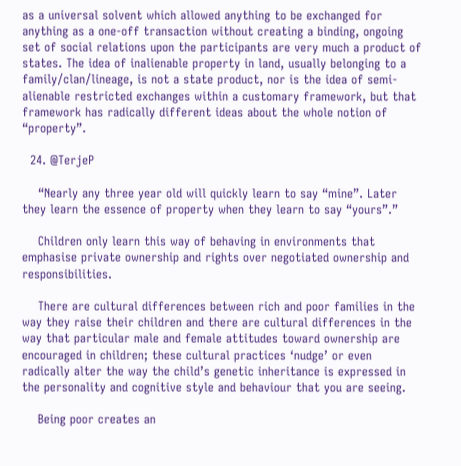as a universal solvent which allowed anything to be exchanged for anything as a one-off transaction without creating a binding, ongoing set of social relations upon the participants are very much a product of states. The idea of inalienable property in land, usually belonging to a family/clan/lineage, is not a state product, nor is the idea of semi-alienable restricted exchanges within a customary framework, but that framework has radically different ideas about the whole notion of “property”.

  24. @TerjeP

    “Nearly any three year old will quickly learn to say “mine”. Later they learn the essence of property when they learn to say “yours”.”

    Children only learn this way of behaving in environments that emphasise private ownership and rights over negotiated ownership and responsibilities.

    There are cultural differences between rich and poor families in the way they raise their children and there are cultural differences in the way that particular male and female attitudes toward ownership are encouraged in children; these cultural practices ‘nudge’ or even radically alter the way the child’s genetic inheritance is expressed in the personality and cognitive style and behaviour that you are seeing.

    Being poor creates an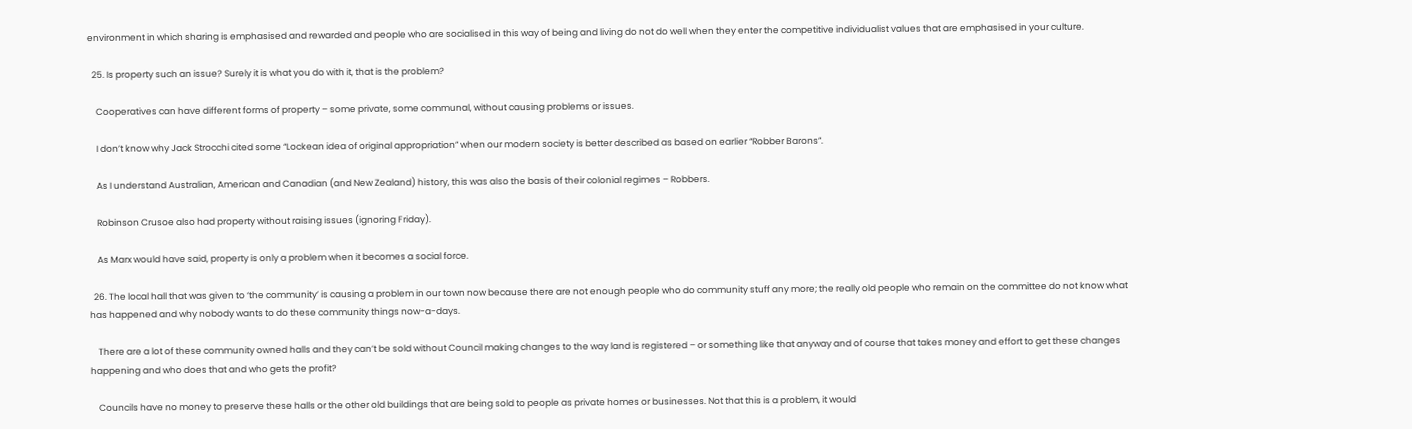environment in which sharing is emphasised and rewarded and people who are socialised in this way of being and living do not do well when they enter the competitive individualist values that are emphasised in your culture.

  25. Is property such an issue? Surely it is what you do with it, that is the problem?

    Cooperatives can have different forms of property – some private, some communal, without causing problems or issues.

    I don’t know why Jack Strocchi cited some “Lockean idea of original appropriation” when our modern society is better described as based on earlier “Robber Barons”.

    As I understand Australian, American and Canadian (and New Zealand) history, this was also the basis of their colonial regimes – Robbers.

    Robinson Crusoe also had property without raising issues (ignoring Friday).

    As Marx would have said, property is only a problem when it becomes a social force.

  26. The local hall that was given to ‘the community’ is causing a problem in our town now because there are not enough people who do community stuff any more; the really old people who remain on the committee do not know what has happened and why nobody wants to do these community things now-a-days.

    There are a lot of these community owned halls and they can’t be sold without Council making changes to the way land is registered – or something like that anyway and of course that takes money and effort to get these changes happening and who does that and who gets the profit?

    Councils have no money to preserve these halls or the other old buildings that are being sold to people as private homes or businesses. Not that this is a problem, it would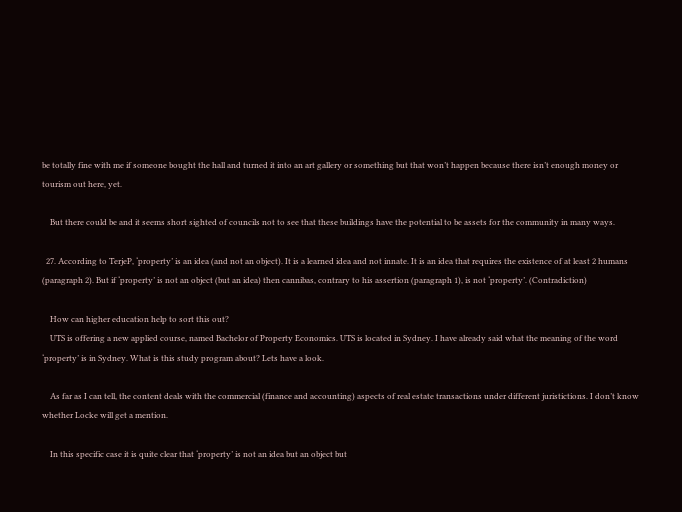be totally fine with me if someone bought the hall and turned it into an art gallery or something but that won’t happen because there isn’t enough money or tourism out here, yet.

    But there could be and it seems short sighted of councils not to see that these buildings have the potential to be assets for the community in many ways.

  27. According to TerjeP, ‘property’ is an idea (and not an object). It is a learned idea and not innate. It is an idea that requires the existence of at least 2 humans (paragraph 2). But if ‘property’ is not an object (but an idea) then cannibas, contrary to his assertion (paragraph 1), is not ‘property’. (Contradiction)

    How can higher education help to sort this out?
    UTS is offering a new applied course, named Bachelor of Property Economics. UTS is located in Sydney. I have already said what the meaning of the word ‘property’ is in Sydney. What is this study program about? Lets have a look.

    As far as I can tell, the content deals with the commercial (finance and accounting) aspects of real estate transactions under different juristictions. I don’t know whether Locke will get a mention.

    In this specific case it is quite clear that ‘property’ is not an idea but an object but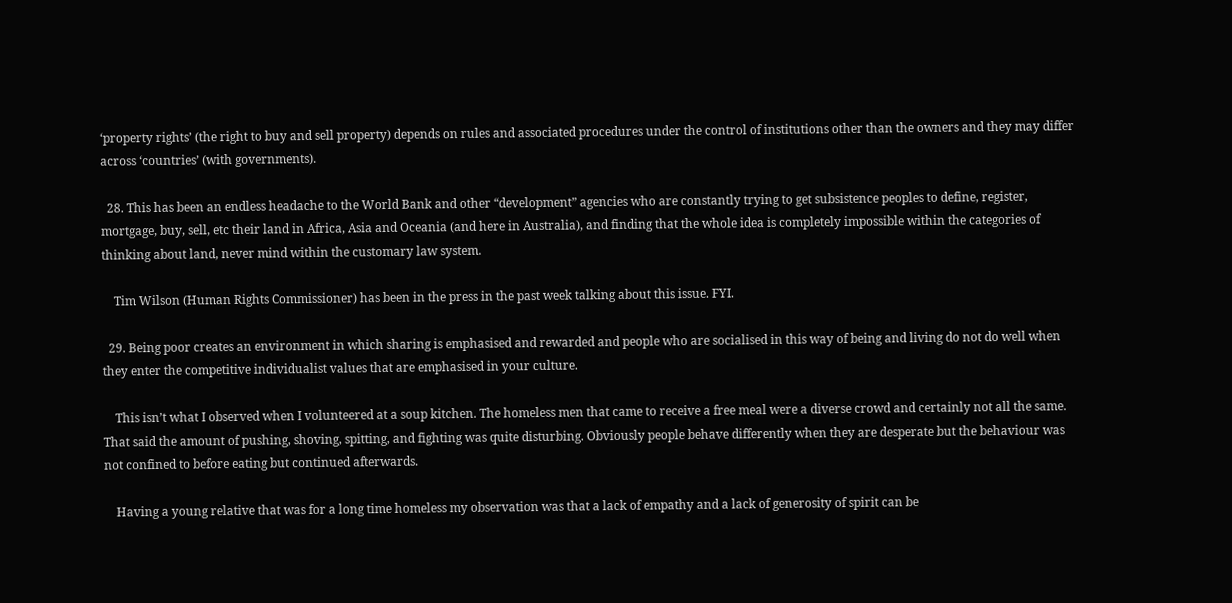‘property rights’ (the right to buy and sell property) depends on rules and associated procedures under the control of institutions other than the owners and they may differ across ‘countries’ (with governments).

  28. This has been an endless headache to the World Bank and other “development” agencies who are constantly trying to get subsistence peoples to define, register, mortgage, buy, sell, etc their land in Africa, Asia and Oceania (and here in Australia), and finding that the whole idea is completely impossible within the categories of thinking about land, never mind within the customary law system.

    Tim Wilson (Human Rights Commissioner) has been in the press in the past week talking about this issue. FYI.

  29. Being poor creates an environment in which sharing is emphasised and rewarded and people who are socialised in this way of being and living do not do well when they enter the competitive individualist values that are emphasised in your culture.

    This isn’t what I observed when I volunteered at a soup kitchen. The homeless men that came to receive a free meal were a diverse crowd and certainly not all the same. That said the amount of pushing, shoving, spitting, and fighting was quite disturbing. Obviously people behave differently when they are desperate but the behaviour was not confined to before eating but continued afterwards.

    Having a young relative that was for a long time homeless my observation was that a lack of empathy and a lack of generosity of spirit can be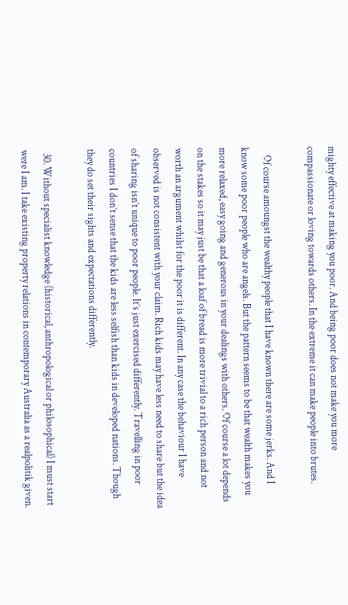mighty effective at making you poor. And being poor does not make you more compassionate or loving towards others. In the extreme it can make people into brutes.

    Of course amoungst the wealthy people that I have known there are some jerks. And I know some poor people who are angels. But the pattern seems to be that wealth makes you more relaxed, easy going and generous in your dealings with others. Of course a lot depends on the stakes so it may just be that a loaf of bread is more trivial to a rich person and not worth an argument whilst for the poor it is different. In any case the behaviour I have observed is not consistent with your claim. Rich kids may have less need to share but the idea of sharing isn’t unique to poor people. It’s just exercised differently. Travelling in poor countries I don’t sense that the kids are less selfish than kids in developed nations. Though they do set their sights and expectations differently.

  30. Without specialist knowledge (historical, anthropological or philosophical) I must start were I am. I take existing property relations in contemporary Australia as a realpolitik given.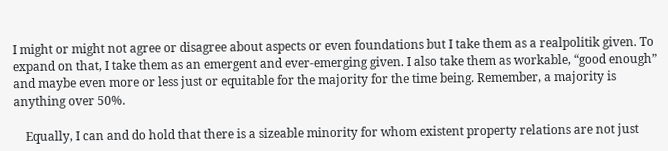I might or might not agree or disagree about aspects or even foundations but I take them as a realpolitik given. To expand on that, I take them as an emergent and ever-emerging given. I also take them as workable, “good enough” and maybe even more or less just or equitable for the majority for the time being. Remember, a majority is anything over 50%.

    Equally, I can and do hold that there is a sizeable minority for whom existent property relations are not just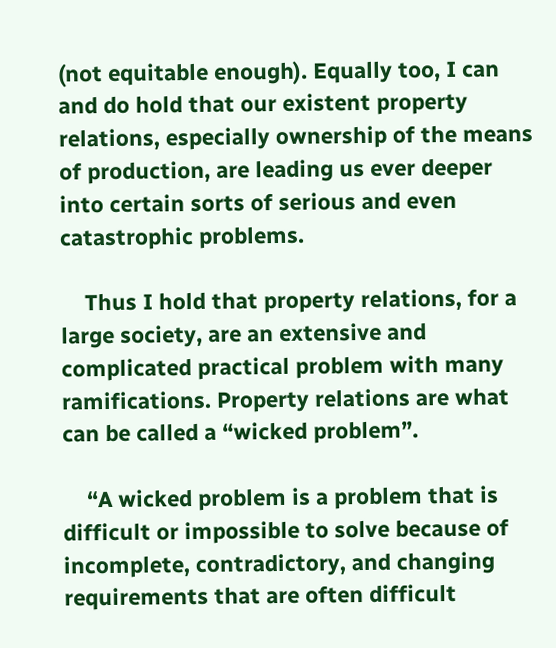(not equitable enough). Equally too, I can and do hold that our existent property relations, especially ownership of the means of production, are leading us ever deeper into certain sorts of serious and even catastrophic problems.

    Thus I hold that property relations, for a large society, are an extensive and complicated practical problem with many ramifications. Property relations are what can be called a “wicked problem”.

    “A wicked problem is a problem that is difficult or impossible to solve because of incomplete, contradictory, and changing requirements that are often difficult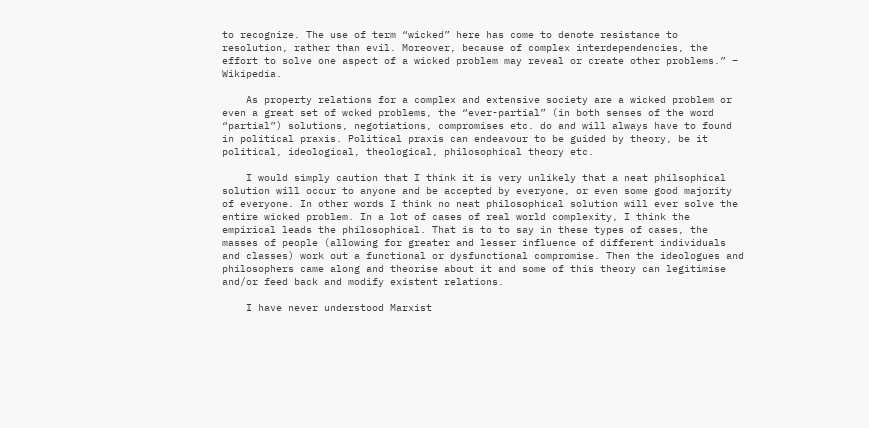to recognize. The use of term “wicked” here has come to denote resistance to resolution, rather than evil. Moreover, because of complex interdependencies, the effort to solve one aspect of a wicked problem may reveal or create other problems.” – Wikipedia.

    As property relations for a complex and extensive society are a wicked problem or even a great set of wcked problems, the “ever-partial” (in both senses of the word “partial”) solutions, negotiations, compromises etc. do and will always have to found in political praxis. Political praxis can endeavour to be guided by theory, be it political, ideological, theological, philosophical theory etc.

    I would simply caution that I think it is very unlikely that a neat philsophical solution will occur to anyone and be accepted by everyone, or even some good majority of everyone. In other words I think no neat philosophical solution will ever solve the entire wicked problem. In a lot of cases of real world complexity, I think the empirical leads the philosophical. That is to to say in these types of cases, the masses of people (allowing for greater and lesser influence of different individuals and classes) work out a functional or dysfunctional compromise. Then the ideologues and philosophers came along and theorise about it and some of this theory can legitimise and/or feed back and modify existent relations.

    I have never understood Marxist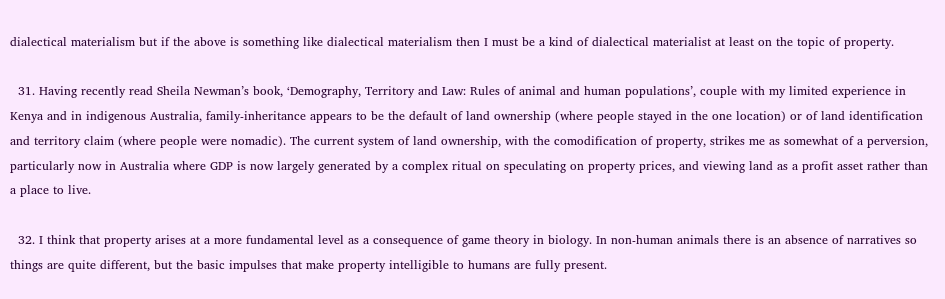dialectical materialism but if the above is something like dialectical materialism then I must be a kind of dialectical materialist at least on the topic of property.

  31. Having recently read Sheila Newman’s book, ‘Demography, Territory and Law: Rules of animal and human populations’, couple with my limited experience in Kenya and in indigenous Australia, family-inheritance appears to be the default of land ownership (where people stayed in the one location) or of land identification and territory claim (where people were nomadic). The current system of land ownership, with the comodification of property, strikes me as somewhat of a perversion, particularly now in Australia where GDP is now largely generated by a complex ritual on speculating on property prices, and viewing land as a profit asset rather than a place to live.

  32. I think that property arises at a more fundamental level as a consequence of game theory in biology. In non-human animals there is an absence of narratives so things are quite different, but the basic impulses that make property intelligible to humans are fully present.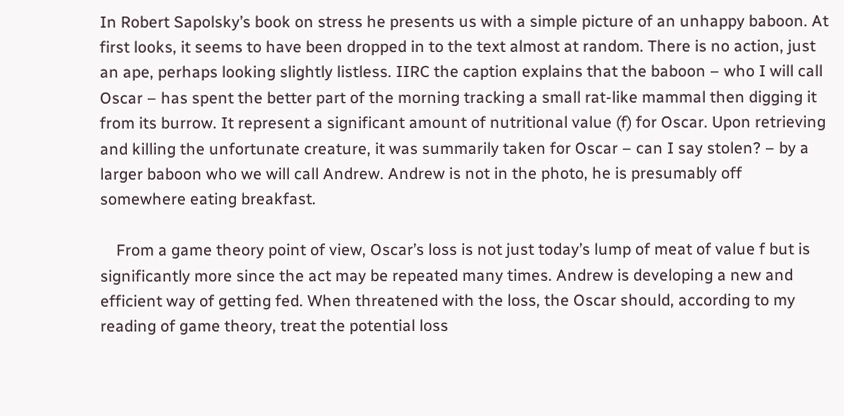In Robert Sapolsky’s book on stress he presents us with a simple picture of an unhappy baboon. At first looks, it seems to have been dropped in to the text almost at random. There is no action, just an ape, perhaps looking slightly listless. IIRC the caption explains that the baboon – who I will call Oscar – has spent the better part of the morning tracking a small rat-like mammal then digging it from its burrow. It represent a significant amount of nutritional value (f) for Oscar. Upon retrieving and killing the unfortunate creature, it was summarily taken for Oscar – can I say stolen? – by a larger baboon who we will call Andrew. Andrew is not in the photo, he is presumably off somewhere eating breakfast.

    From a game theory point of view, Oscar’s loss is not just today’s lump of meat of value f but is significantly more since the act may be repeated many times. Andrew is developing a new and efficient way of getting fed. When threatened with the loss, the Oscar should, according to my reading of game theory, treat the potential loss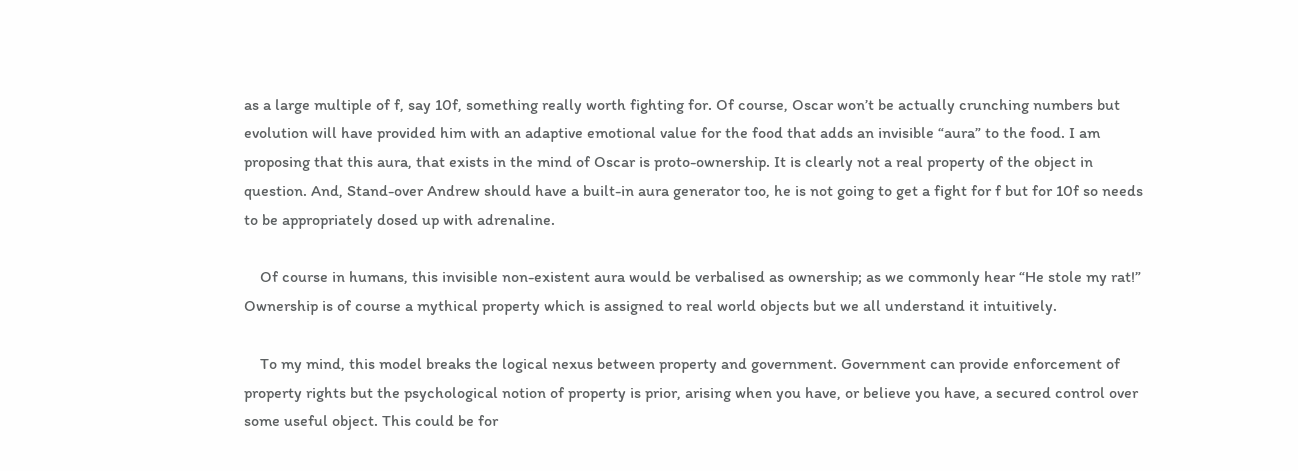as a large multiple of f, say 10f, something really worth fighting for. Of course, Oscar won’t be actually crunching numbers but evolution will have provided him with an adaptive emotional value for the food that adds an invisible “aura” to the food. I am proposing that this aura, that exists in the mind of Oscar is proto-ownership. It is clearly not a real property of the object in question. And, Stand-over Andrew should have a built-in aura generator too, he is not going to get a fight for f but for 10f so needs to be appropriately dosed up with adrenaline.

    Of course in humans, this invisible non-existent aura would be verbalised as ownership; as we commonly hear “He stole my rat!” Ownership is of course a mythical property which is assigned to real world objects but we all understand it intuitively.

    To my mind, this model breaks the logical nexus between property and government. Government can provide enforcement of property rights but the psychological notion of property is prior, arising when you have, or believe you have, a secured control over some useful object. This could be for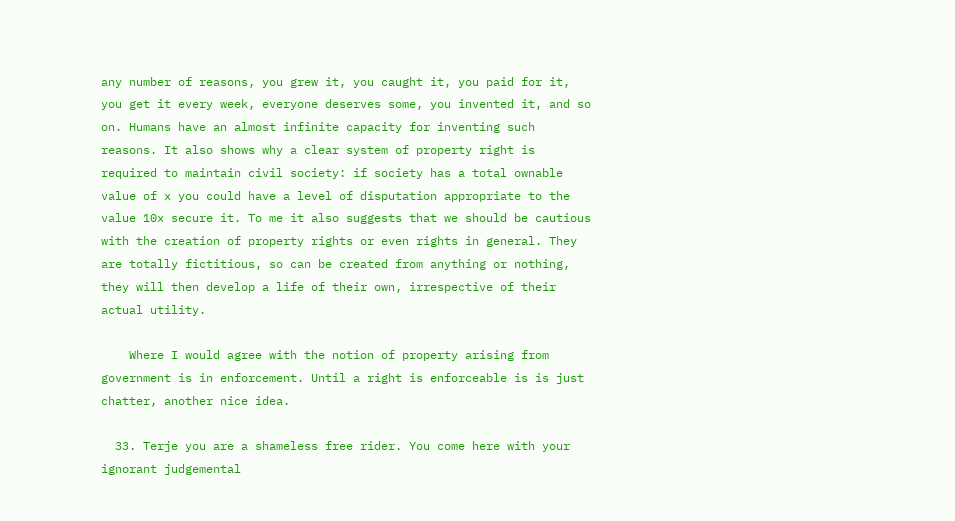any number of reasons, you grew it, you caught it, you paid for it, you get it every week, everyone deserves some, you invented it, and so on. Humans have an almost infinite capacity for inventing such reasons. It also shows why a clear system of property right is required to maintain civil society: if society has a total ownable value of x you could have a level of disputation appropriate to the value 10x secure it. To me it also suggests that we should be cautious with the creation of property rights or even rights in general. They are totally fictitious, so can be created from anything or nothing, they will then develop a life of their own, irrespective of their actual utility.

    Where I would agree with the notion of property arising from government is in enforcement. Until a right is enforceable is is just chatter, another nice idea.

  33. Terje you are a shameless free rider. You come here with your ignorant judgemental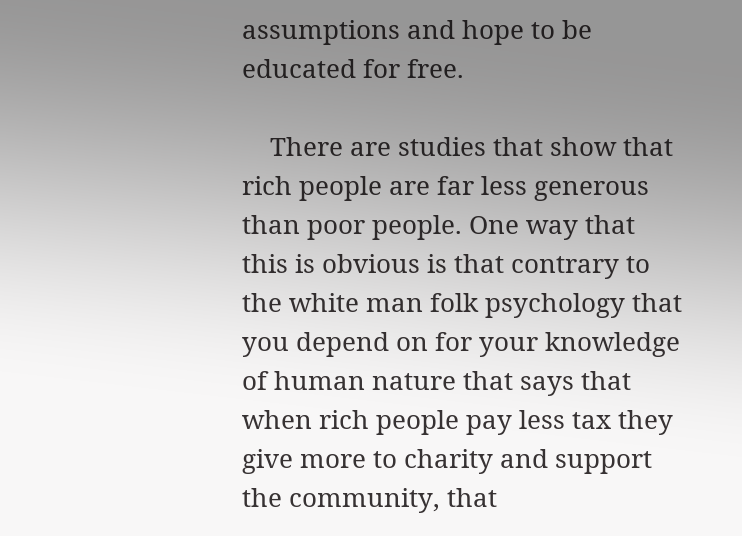assumptions and hope to be educated for free.

    There are studies that show that rich people are far less generous than poor people. One way that this is obvious is that contrary to the white man folk psychology that you depend on for your knowledge of human nature that says that when rich people pay less tax they give more to charity and support the community, that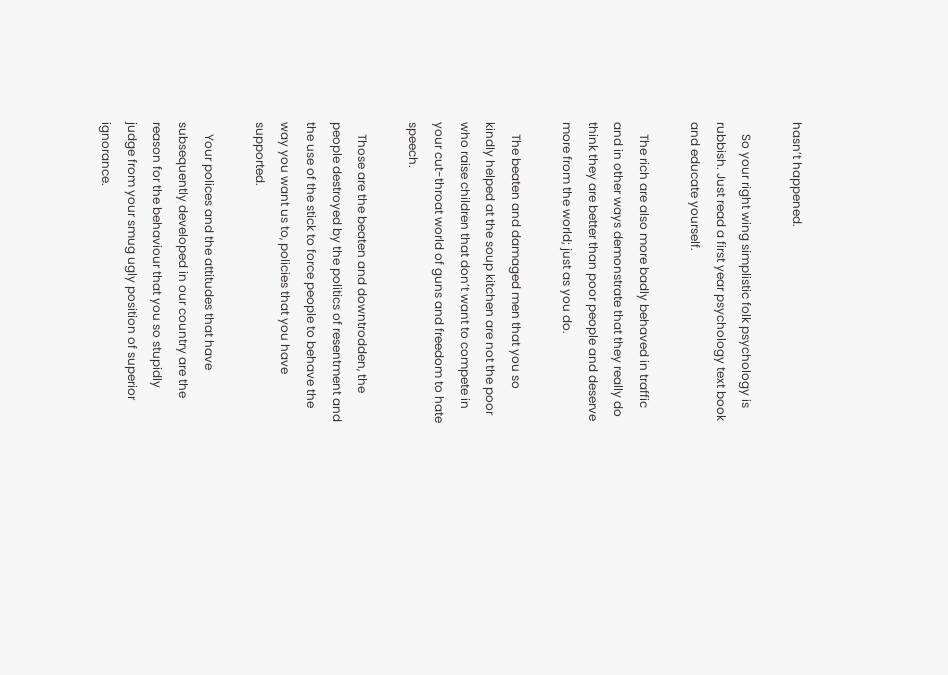hasn’t happened.

    So your right wing simplistic folk psychology is rubbish. Just read a first year psychology text book and educate yourself.

    The rich are also more badly behaved in traffic and in other ways demonstrate that they really do think they are better than poor people and deserve more from the world; just as you do.

    The beaten and damaged men that you so kindly helped at the soup kitchen are not the poor who raise children that don’t want to compete in your cut-throat world of guns and freedom to hate speech.

    Those are the beaten and downtrodden, the people destroyed by the politics of resentment and the use of the stick to force people to behave the way you want us to, policies that you have supported.

    Your polices and the attitudes that have subsequently developed in our country are the reason for the behaviour that you so stupidly judge from your smug ugly position of superior ignorance.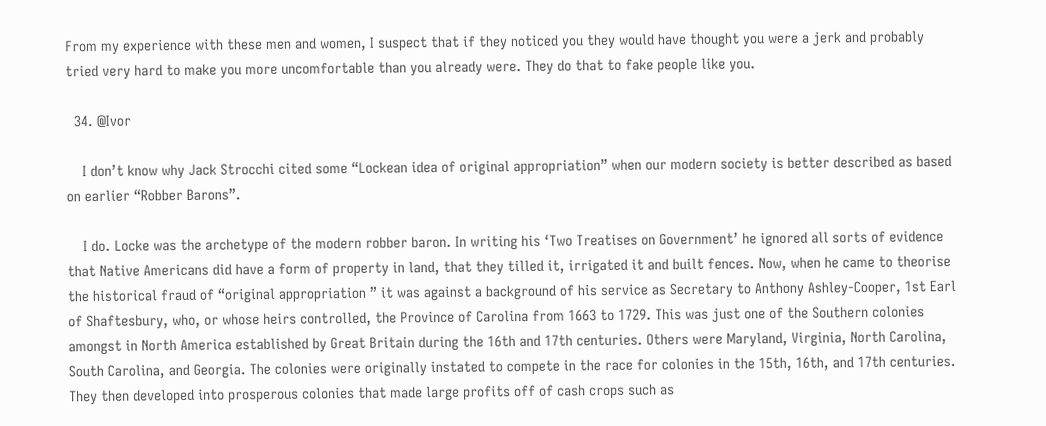From my experience with these men and women, I suspect that if they noticed you they would have thought you were a jerk and probably tried very hard to make you more uncomfortable than you already were. They do that to fake people like you.

  34. @Ivor

    I don’t know why Jack Strocchi cited some “Lockean idea of original appropriation” when our modern society is better described as based on earlier “Robber Barons”.

    I do. Locke was the archetype of the modern robber baron. In writing his ‘Two Treatises on Government’ he ignored all sorts of evidence that Native Americans did have a form of property in land, that they tilled it, irrigated it and built fences. Now, when he came to theorise the historical fraud of “original appropriation ” it was against a background of his service as Secretary to Anthony Ashley-Cooper, 1st Earl of Shaftesbury, who, or whose heirs controlled, the Province of Carolina from 1663 to 1729. This was just one of the Southern colonies amongst in North America established by Great Britain during the 16th and 17th centuries. Others were Maryland, Virginia, North Carolina, South Carolina, and Georgia. The colonies were originally instated to compete in the race for colonies in the 15th, 16th, and 17th centuries. They then developed into prosperous colonies that made large profits off of cash crops such as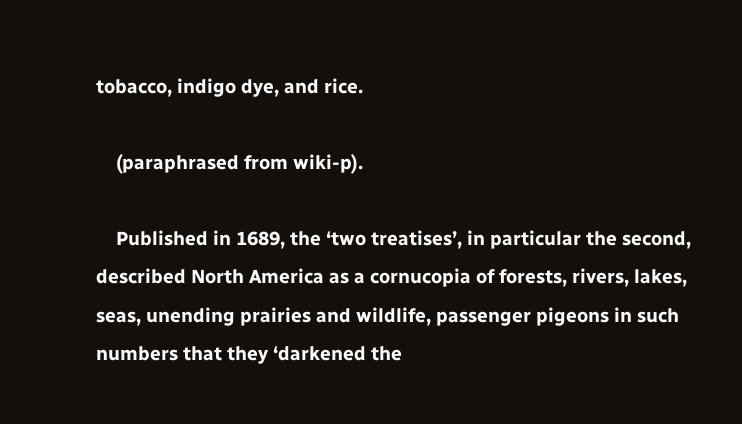tobacco, indigo dye, and rice.

    (paraphrased from wiki-p).

    Published in 1689, the ‘two treatises’, in particular the second, described North America as a cornucopia of forests, rivers, lakes, seas, unending prairies and wildlife, passenger pigeons in such numbers that they ‘darkened the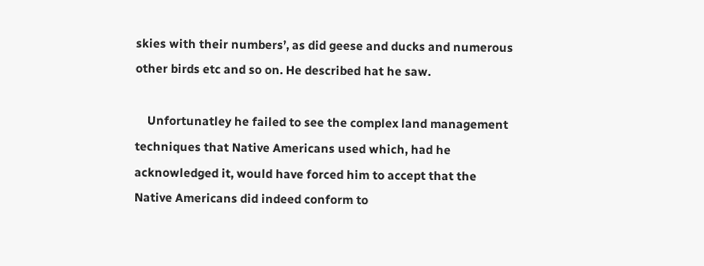skies with their numbers’, as did geese and ducks and numerous other birds etc and so on. He described hat he saw.

    Unfortunatley he failed to see the complex land management techniques that Native Americans used which, had he acknowledged it, would have forced him to accept that the Native Americans did indeed conform to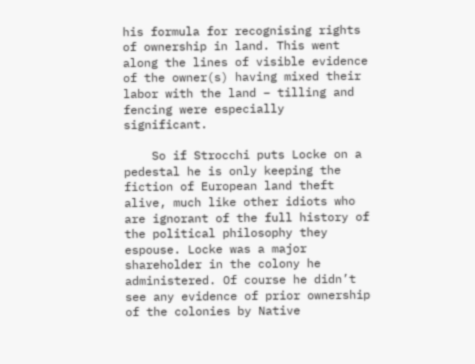his formula for recognising rights of ownership in land. This went along the lines of visible evidence of the owner(s) having mixed their labor with the land – tilling and fencing were especially significant.

    So if Strocchi puts Locke on a pedestal he is only keeping the fiction of European land theft alive, much like other idiots who are ignorant of the full history of the political philosophy they espouse. Locke was a major shareholder in the colony he administered. Of course he didn’t see any evidence of prior ownership of the colonies by Native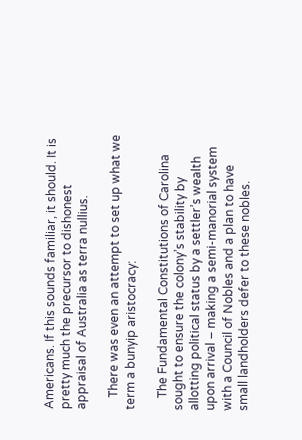Americans. If this sounds familiar, it should. It is pretty much the precursor to dishonest appraisal of Australia as terra nullius.

    There was even an attempt to set up what we term a bunyip aristocracy:

    The Fundamental Constitutions of Carolina sought to ensure the colony’s stability by allotting political status by a settler’s wealth upon arrival – making a semi-manorial system with a Council of Nobles and a plan to have small landholders defer to these nobles.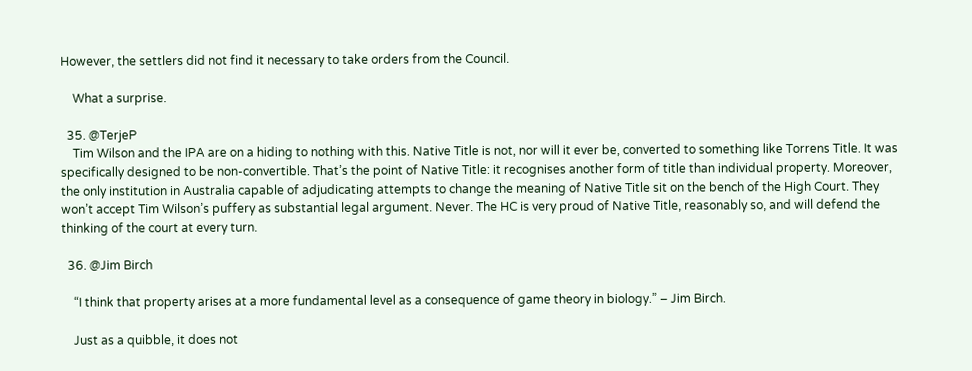However, the settlers did not find it necessary to take orders from the Council.

    What a surprise.

  35. @TerjeP
    Tim Wilson and the IPA are on a hiding to nothing with this. Native Title is not, nor will it ever be, converted to something like Torrens Title. It was specifically designed to be non-convertible. That’s the point of Native Title: it recognises another form of title than individual property. Moreover, the only institution in Australia capable of adjudicating attempts to change the meaning of Native Title sit on the bench of the High Court. They won’t accept Tim Wilson’s puffery as substantial legal argument. Never. The HC is very proud of Native Title, reasonably so, and will defend the thinking of the court at every turn.

  36. @Jim Birch

    “I think that property arises at a more fundamental level as a consequence of game theory in biology.” – Jim Birch.

    Just as a quibble, it does not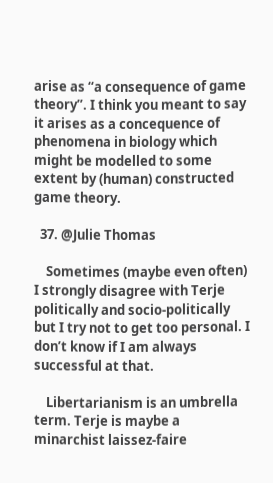arise as “a consequence of game theory”. I think you meant to say it arises as a concequence of phenomena in biology which might be modelled to some extent by (human) constructed game theory.

  37. @Julie Thomas

    Sometimes (maybe even often) I strongly disagree with Terje politically and socio-politically but I try not to get too personal. I don’t know if I am always successful at that.

    Libertarianism is an umbrella term. Terje is maybe a minarchist laissez-faire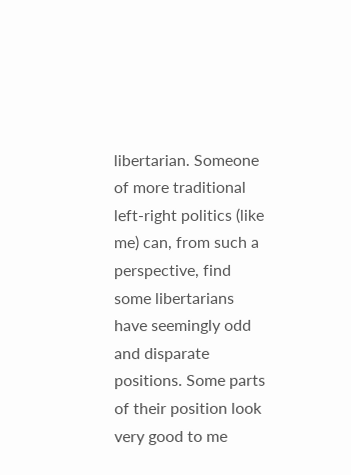libertarian. Someone of more traditional left-right politics (like me) can, from such a perspective, find some libertarians have seemingly odd and disparate positions. Some parts of their position look very good to me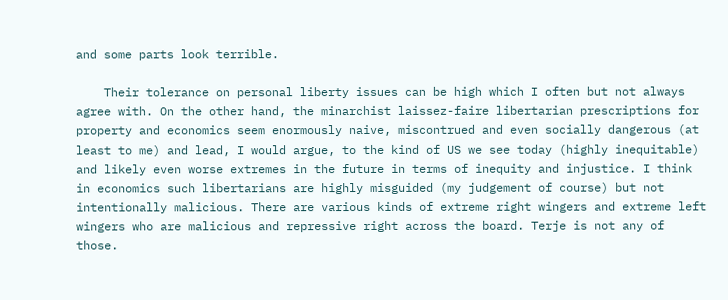and some parts look terrible.

    Their tolerance on personal liberty issues can be high which I often but not always agree with. On the other hand, the minarchist laissez-faire libertarian prescriptions for property and economics seem enormously naive, miscontrued and even socially dangerous (at least to me) and lead, I would argue, to the kind of US we see today (highly inequitable) and likely even worse extremes in the future in terms of inequity and injustice. I think in economics such libertarians are highly misguided (my judgement of course) but not intentionally malicious. There are various kinds of extreme right wingers and extreme left wingers who are malicious and repressive right across the board. Terje is not any of those.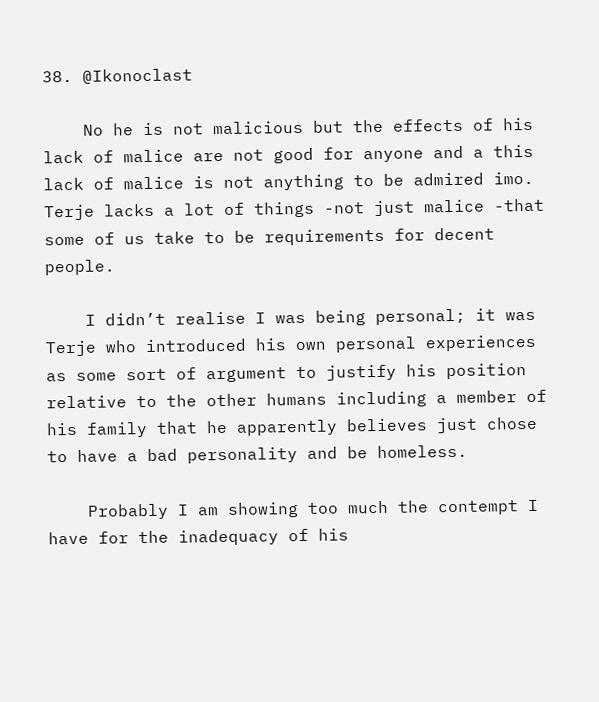38. @Ikonoclast

    No he is not malicious but the effects of his lack of malice are not good for anyone and a this lack of malice is not anything to be admired imo. Terje lacks a lot of things -not just malice -that some of us take to be requirements for decent people.

    I didn’t realise I was being personal; it was Terje who introduced his own personal experiences as some sort of argument to justify his position relative to the other humans including a member of his family that he apparently believes just chose to have a bad personality and be homeless.

    Probably I am showing too much the contempt I have for the inadequacy of his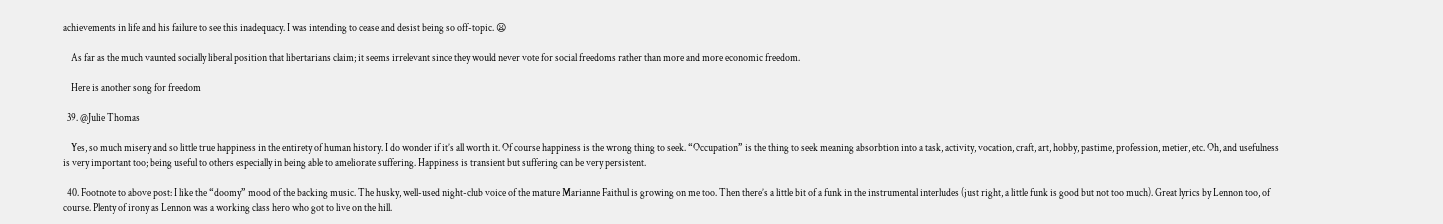achievements in life and his failure to see this inadequacy. I was intending to cease and desist being so off-topic. 😦

    As far as the much vaunted socially liberal position that libertarians claim; it seems irrelevant since they would never vote for social freedoms rather than more and more economic freedom.

    Here is another song for freedom

  39. @Julie Thomas

    Yes, so much misery and so little true happiness in the entirety of human history. I do wonder if it’s all worth it. Of course happiness is the wrong thing to seek. “Occupation” is the thing to seek meaning absorbtion into a task, activity, vocation, craft, art, hobby, pastime, profession, metier, etc. Oh, and usefulness is very important too; being useful to others especially in being able to ameliorate suffering. Happiness is transient but suffering can be very persistent.

  40. Footnote to above post: I like the “doomy” mood of the backing music. The husky, well-used night-club voice of the mature Marianne Faithul is growing on me too. Then there’s a little bit of a funk in the instrumental interludes (just right, a little funk is good but not too much). Great lyrics by Lennon too, of course. Plenty of irony as Lennon was a working class hero who got to live on the hill.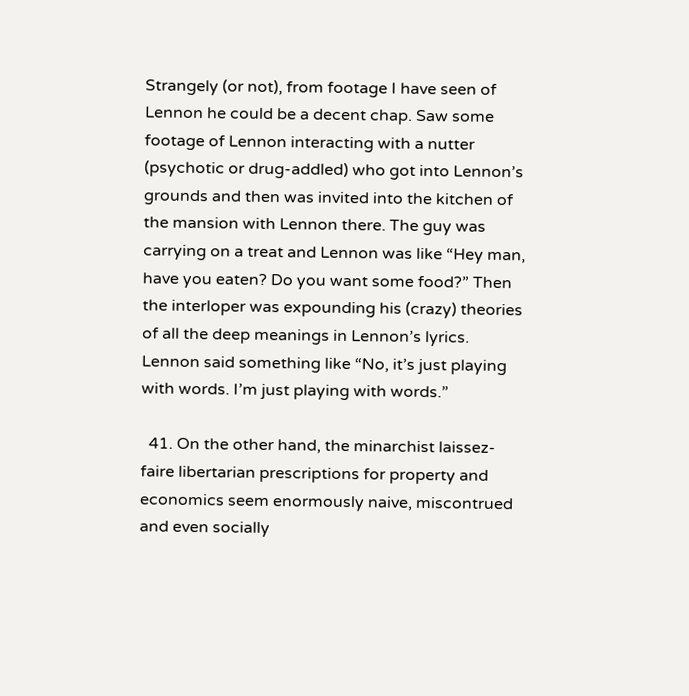Strangely (or not), from footage I have seen of Lennon he could be a decent chap. Saw some footage of Lennon interacting with a nutter (psychotic or drug-addled) who got into Lennon’s grounds and then was invited into the kitchen of the mansion with Lennon there. The guy was carrying on a treat and Lennon was like “Hey man, have you eaten? Do you want some food?” Then the interloper was expounding his (crazy) theories of all the deep meanings in Lennon’s lyrics. Lennon said something like “No, it’s just playing with words. I’m just playing with words.”

  41. On the other hand, the minarchist laissez-faire libertarian prescriptions for property and economics seem enormously naive, miscontrued and even socially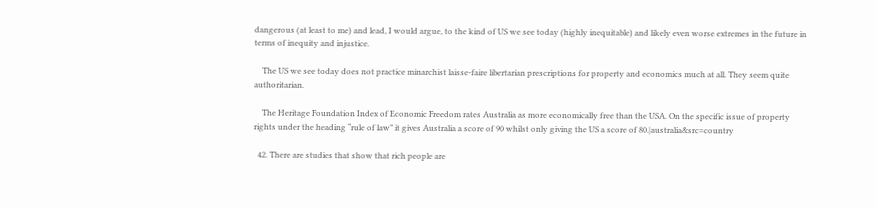dangerous (at least to me) and lead, I would argue, to the kind of US we see today (highly inequitable) and likely even worse extremes in the future in terms of inequity and injustice.

    The US we see today does not practice minarchist laisse-faire libertarian prescriptions for property and economics much at all. They seem quite authoritarian.

    The Heritage Foundation Index of Economic Freedom rates Australia as more economically free than the USA. On the specific issue of property rights under the heading “rule of law” it gives Australia a score of 90 whilst only giving the US a score of 80.|australia&src=country

  42. There are studies that show that rich people are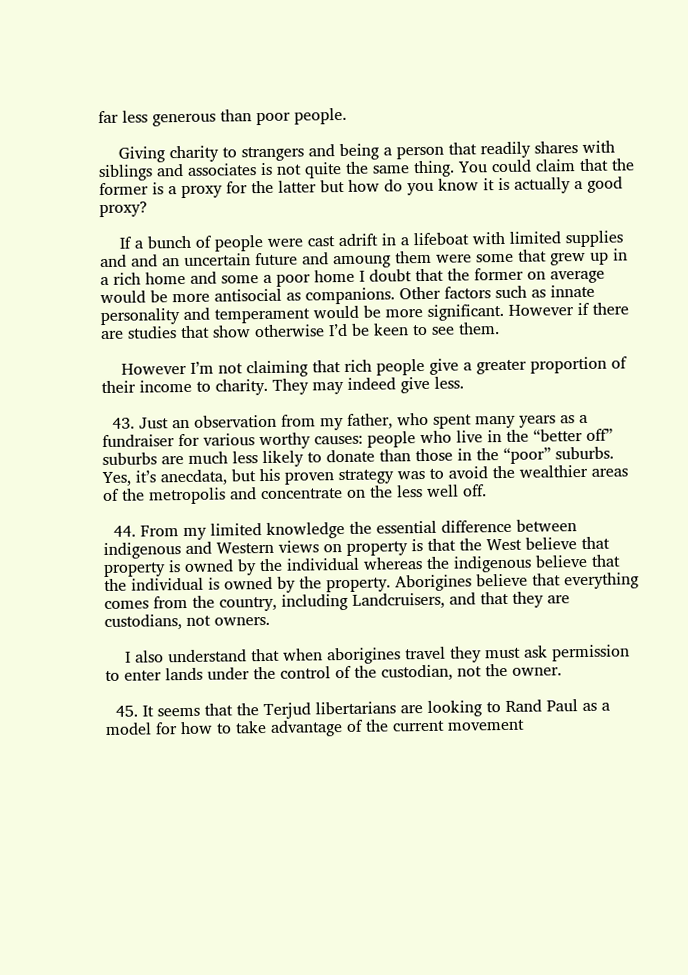far less generous than poor people.

    Giving charity to strangers and being a person that readily shares with siblings and associates is not quite the same thing. You could claim that the former is a proxy for the latter but how do you know it is actually a good proxy?

    If a bunch of people were cast adrift in a lifeboat with limited supplies and and an uncertain future and amoung them were some that grew up in a rich home and some a poor home I doubt that the former on average would be more antisocial as companions. Other factors such as innate personality and temperament would be more significant. However if there are studies that show otherwise I’d be keen to see them.

    However I’m not claiming that rich people give a greater proportion of their income to charity. They may indeed give less.

  43. Just an observation from my father, who spent many years as a fundraiser for various worthy causes: people who live in the “better off” suburbs are much less likely to donate than those in the “poor” suburbs. Yes, it’s anecdata, but his proven strategy was to avoid the wealthier areas of the metropolis and concentrate on the less well off.

  44. From my limited knowledge the essential difference between indigenous and Western views on property is that the West believe that property is owned by the individual whereas the indigenous believe that the individual is owned by the property. Aborigines believe that everything comes from the country, including Landcruisers, and that they are custodians, not owners.

    I also understand that when aborigines travel they must ask permission to enter lands under the control of the custodian, not the owner.

  45. It seems that the Terjud libertarians are looking to Rand Paul as a model for how to take advantage of the current movement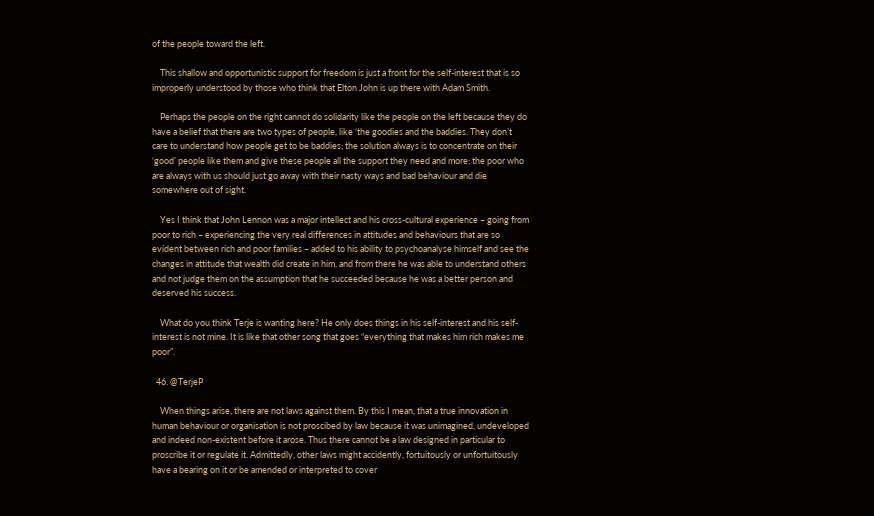of the people toward the left.

    This shallow and opportunistic support for freedom is just a front for the self-interest that is so improperly understood by those who think that Elton John is up there with Adam Smith.

    Perhaps the people on the right cannot do solidarity like the people on the left because they do have a belief that there are two types of people, like ‘the goodies and the baddies. They don’t care to understand how people get to be baddies; the solution always is to concentrate on their ‘good’ people like them and give these people all the support they need and more; the poor who are always with us should just go away with their nasty ways and bad behaviour and die somewhere out of sight.

    Yes I think that John Lennon was a major intellect and his cross-cultural experience – going from poor to rich – experiencing the very real differences in attitudes and behaviours that are so evident between rich and poor families – added to his ability to psychoanalyse himself and see the changes in attitude that wealth did create in him, and from there he was able to understand others and not judge them on the assumption that he succeeded because he was a better person and deserved his success.

    What do you think Terje is wanting here? He only does things in his self-interest and his self-interest is not mine. It is like that other song that goes “everything that makes him rich makes me poor”.

  46. @TerjeP

    When things arise, there are not laws against them. By this I mean, that a true innovation in human behaviour or organisation is not proscibed by law because it was unimagined, undeveloped and indeed non-existent before it arose. Thus there cannot be a law designed in particular to proscribe it or regulate it. Admittedly, other laws might accidently, fortuitously or unfortuitously have a bearing on it or be amended or interpreted to cover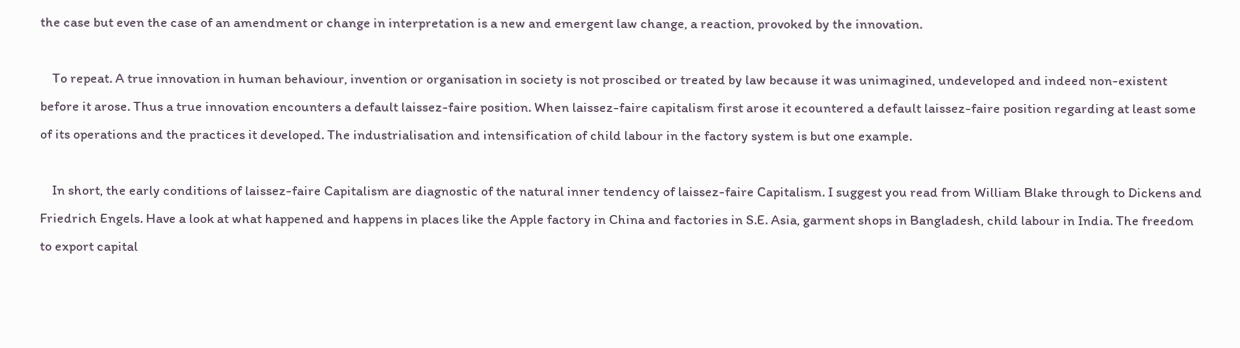the case but even the case of an amendment or change in interpretation is a new and emergent law change, a reaction, provoked by the innovation.

    To repeat. A true innovation in human behaviour, invention or organisation in society is not proscibed or treated by law because it was unimagined, undeveloped and indeed non-existent before it arose. Thus a true innovation encounters a default laissez-faire position. When laissez-faire capitalism first arose it ecountered a default laissez-faire position regarding at least some of its operations and the practices it developed. The industrialisation and intensification of child labour in the factory system is but one example.

    In short, the early conditions of laissez-faire Capitalism are diagnostic of the natural inner tendency of laissez-faire Capitalism. I suggest you read from William Blake through to Dickens and Friedrich Engels. Have a look at what happened and happens in places like the Apple factory in China and factories in S.E. Asia, garment shops in Bangladesh, child labour in India. The freedom to export capital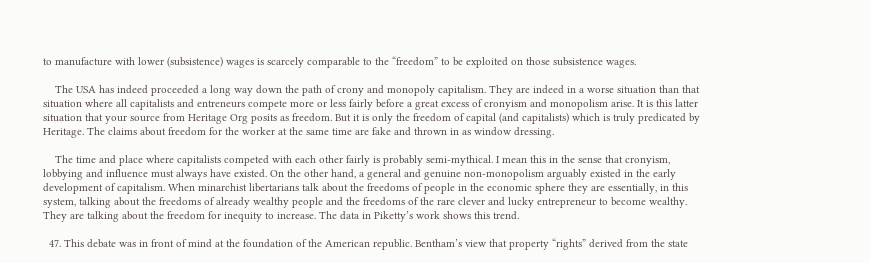to manufacture with lower (subsistence) wages is scarcely comparable to the “freedom” to be exploited on those subsistence wages.

    The USA has indeed proceeded a long way down the path of crony and monopoly capitalism. They are indeed in a worse situation than that situation where all capitalists and entreneurs compete more or less fairly before a great excess of cronyism and monopolism arise. It is this latter situation that your source from Heritage Org posits as freedom. But it is only the freedom of capital (and capitalists) which is truly predicated by Heritage. The claims about freedom for the worker at the same time are fake and thrown in as window dressing.

    The time and place where capitalists competed with each other fairly is probably semi-mythical. I mean this in the sense that cronyism, lobbying and influence must always have existed. On the other hand, a general and genuine non-monopolism arguably existed in the early development of capitalism. When minarchist libertarians talk about the freedoms of people in the economic sphere they are essentially, in this system, talking about the freedoms of already wealthy people and the freedoms of the rare clever and lucky entrepreneur to become wealthy. They are talking about the freedom for inequity to increase. The data in Piketty’s work shows this trend.

  47. This debate was in front of mind at the foundation of the American republic. Bentham’s view that property “rights” derived from the state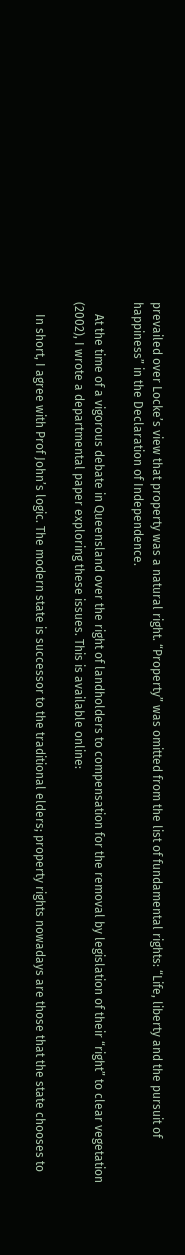prevailed over Locke’s view that property was a natural right. “Property” was omitted from the list of fundamental rights: “Life, liberty and the pursuit of happiness” in the Declaration of Independence.

    At the time of a vigorous debate in Queensland over the right of landholders to compensation for the removal by legislation of their “right” to clear vegetation (2002), I wrote a departmental paper exploring these issues. This is available online:

    In short, I agree with Prof John’s logic. The modern state is successor to the traditional elders; property rights nowadays are those that the state chooses to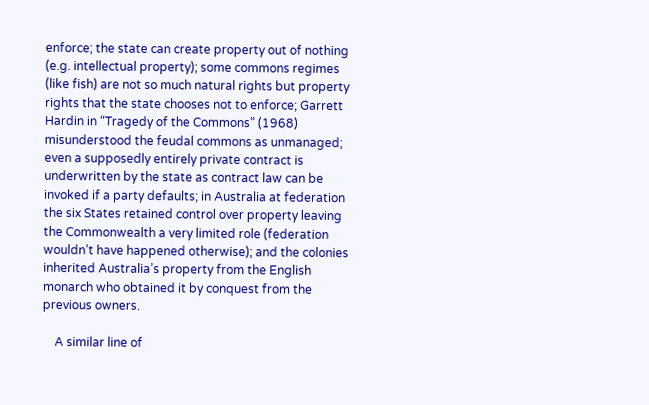enforce; the state can create property out of nothing (e.g. intellectual property); some commons regimes (like fish) are not so much natural rights but property rights that the state chooses not to enforce; Garrett Hardin in “Tragedy of the Commons” (1968) misunderstood the feudal commons as unmanaged; even a supposedly entirely private contract is underwritten by the state as contract law can be invoked if a party defaults; in Australia at federation the six States retained control over property leaving the Commonwealth a very limited role (federation wouldn’t have happened otherwise); and the colonies inherited Australia’s property from the English monarch who obtained it by conquest from the previous owners.

    A similar line of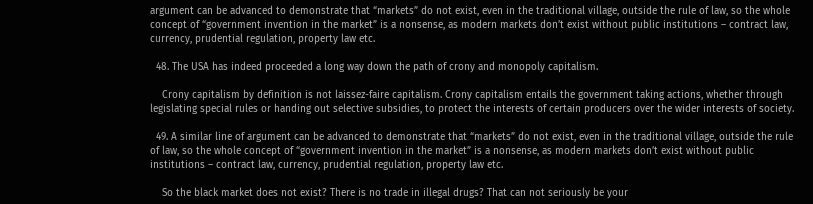argument can be advanced to demonstrate that “markets” do not exist, even in the traditional village, outside the rule of law, so the whole concept of “government invention in the market” is a nonsense, as modern markets don’t exist without public institutions – contract law, currency, prudential regulation, property law etc.

  48. The USA has indeed proceeded a long way down the path of crony and monopoly capitalism.

    Crony capitalism by definition is not laissez-faire capitalism. Crony capitalism entails the government taking actions, whether through legislating special rules or handing out selective subsidies, to protect the interests of certain producers over the wider interests of society.

  49. A similar line of argument can be advanced to demonstrate that “markets” do not exist, even in the traditional village, outside the rule of law, so the whole concept of “government invention in the market” is a nonsense, as modern markets don’t exist without public institutions – contract law, currency, prudential regulation, property law etc.

    So the black market does not exist? There is no trade in illegal drugs? That can not seriously be your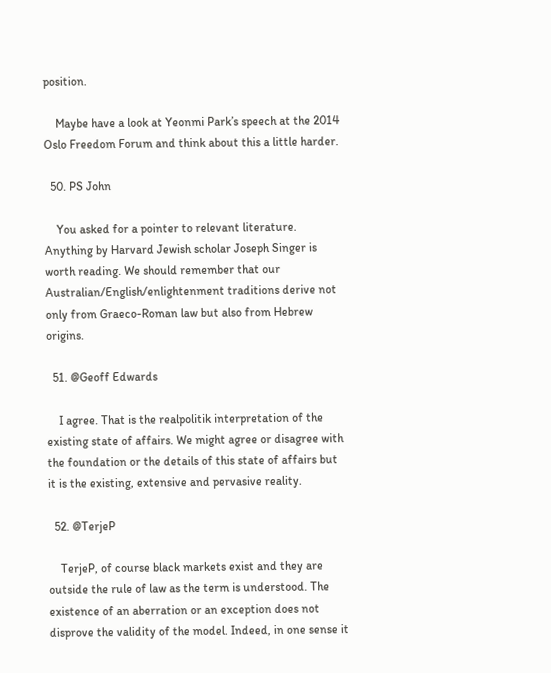position.

    Maybe have a look at Yeonmi Park’s speech at the 2014 Oslo Freedom Forum and think about this a little harder.

  50. PS John

    You asked for a pointer to relevant literature. Anything by Harvard Jewish scholar Joseph Singer is worth reading. We should remember that our Australian/English/enlightenment traditions derive not only from Graeco-Roman law but also from Hebrew origins.

  51. @Geoff Edwards

    I agree. That is the realpolitik interpretation of the existing state of affairs. We might agree or disagree with the foundation or the details of this state of affairs but it is the existing, extensive and pervasive reality.

  52. @TerjeP

    TerjeP, of course black markets exist and they are outside the rule of law as the term is understood. The existence of an aberration or an exception does not disprove the validity of the model. Indeed, in one sense it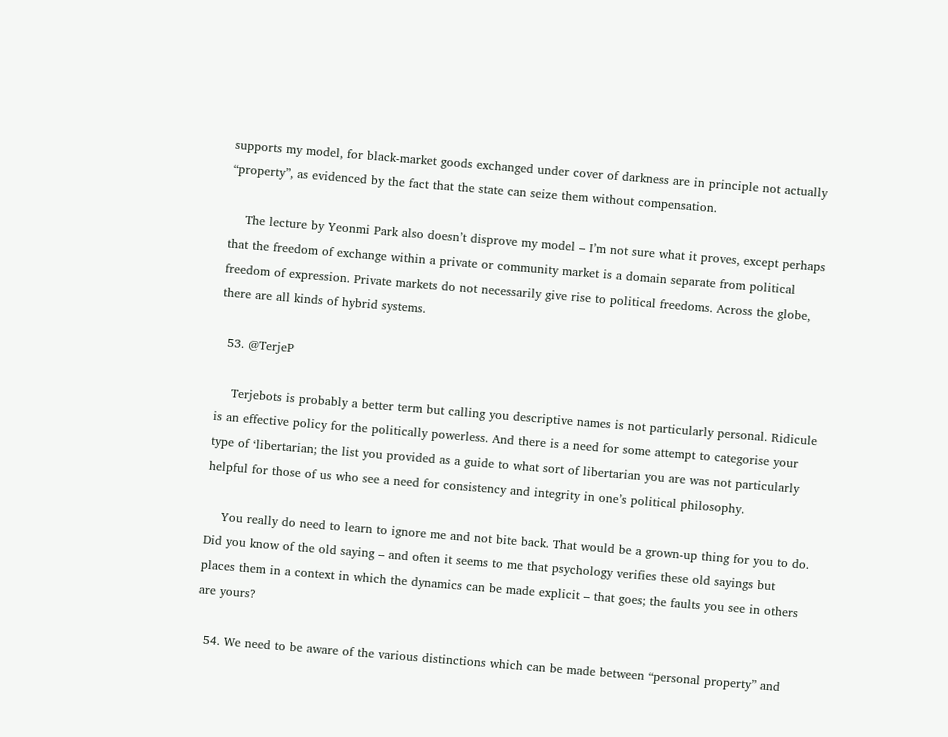supports my model, for black-market goods exchanged under cover of darkness are in principle not actually “property”, as evidenced by the fact that the state can seize them without compensation.

    The lecture by Yeonmi Park also doesn’t disprove my model – I’m not sure what it proves, except perhaps that the freedom of exchange within a private or community market is a domain separate from political freedom of expression. Private markets do not necessarily give rise to political freedoms. Across the globe, there are all kinds of hybrid systems.

  53. @TerjeP

    Terjebots is probably a better term but calling you descriptive names is not particularly personal. Ridicule is an effective policy for the politically powerless. And there is a need for some attempt to categorise your type of ‘libertarian; the list you provided as a guide to what sort of libertarian you are was not particularly helpful for those of us who see a need for consistency and integrity in one’s political philosophy.

    You really do need to learn to ignore me and not bite back. That would be a grown-up thing for you to do. Did you know of the old saying – and often it seems to me that psychology verifies these old sayings but places them in a context in which the dynamics can be made explicit – that goes; the faults you see in others are yours?

  54. We need to be aware of the various distinctions which can be made between “personal property” and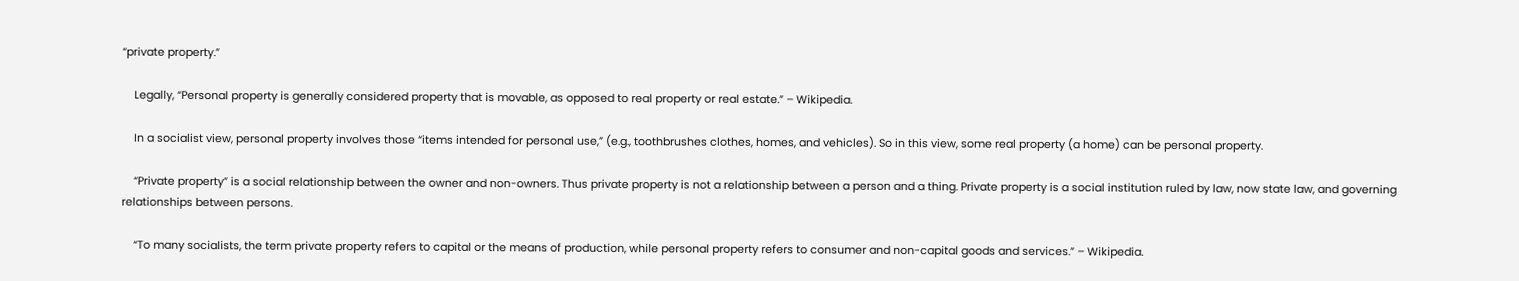“private property.”

    Legally, “Personal property is generally considered property that is movable, as opposed to real property or real estate.” – Wikipedia.

    In a socialist view, personal property involves those “items intended for personal use,” (e.g., toothbrushes clothes, homes, and vehicles). So in this view, some real property (a home) can be personal property.

    “Private property” is a social relationship between the owner and non-owners. Thus private property is not a relationship between a person and a thing. Private property is a social institution ruled by law, now state law, and governing relationships between persons.

    “To many socialists, the term private property refers to capital or the means of production, while personal property refers to consumer and non-capital goods and services.” – Wikipedia.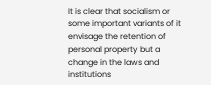It is clear that socialism or some important variants of it envisage the retention of personal property but a change in the laws and institutions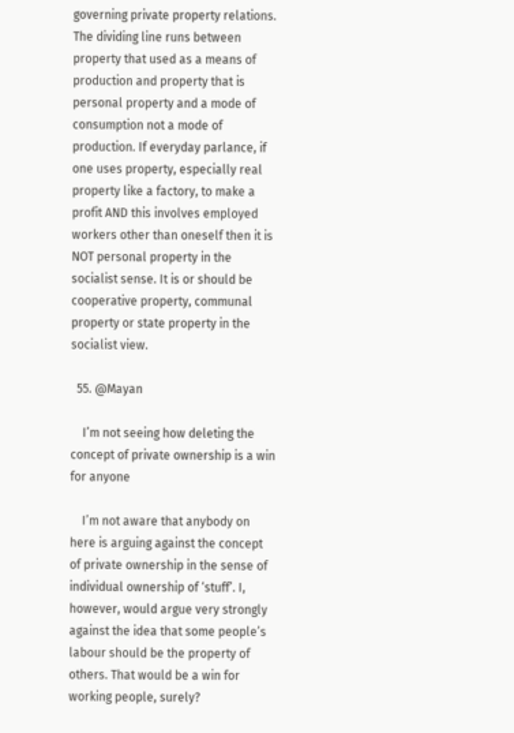governing private property relations. The dividing line runs between property that used as a means of production and property that is personal property and a mode of consumption not a mode of production. If everyday parlance, if one uses property, especially real property like a factory, to make a profit AND this involves employed workers other than oneself then it is NOT personal property in the socialist sense. It is or should be cooperative property, communal property or state property in the socialist view.

  55. @Mayan

    I’m not seeing how deleting the concept of private ownership is a win for anyone

    I’m not aware that anybody on here is arguing against the concept of private ownership in the sense of individual ownership of ‘stuff’. I, however, would argue very strongly against the idea that some people’s labour should be the property of others. That would be a win for working people, surely?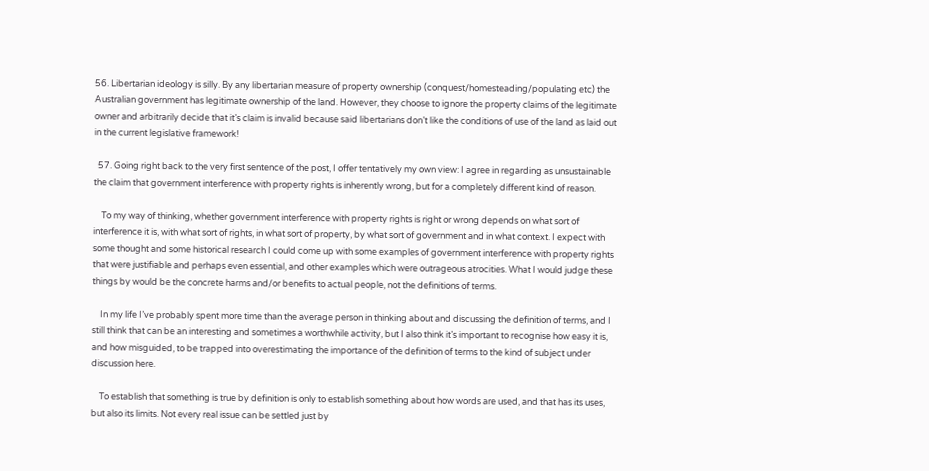56. Libertarian ideology is silly. By any libertarian measure of property ownership (conquest/homesteading/populating etc) the Australian government has legitimate ownership of the land. However, they choose to ignore the property claims of the legitimate owner and arbitrarily decide that it’s claim is invalid because said libertarians don’t like the conditions of use of the land as laid out in the current legislative framework!

  57. Going right back to the very first sentence of the post, I offer tentatively my own view: I agree in regarding as unsustainable the claim that government interference with property rights is inherently wrong, but for a completely different kind of reason.

    To my way of thinking, whether government interference with property rights is right or wrong depends on what sort of interference it is, with what sort of rights, in what sort of property, by what sort of government and in what context. I expect with some thought and some historical research I could come up with some examples of government interference with property rights that were justifiable and perhaps even essential, and other examples which were outrageous atrocities. What I would judge these things by would be the concrete harms and/or benefits to actual people, not the definitions of terms.

    In my life I’ve probably spent more time than the average person in thinking about and discussing the definition of terms, and I still think that can be an interesting and sometimes a worthwhile activity, but I also think it’s important to recognise how easy it is, and how misguided, to be trapped into overestimating the importance of the definition of terms to the kind of subject under discussion here.

    To establish that something is true by definition is only to establish something about how words are used, and that has its uses, but also its limits. Not every real issue can be settled just by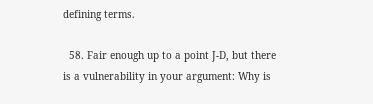defining terms.

  58. Fair enough up to a point J-D, but there is a vulnerability in your argument: Why is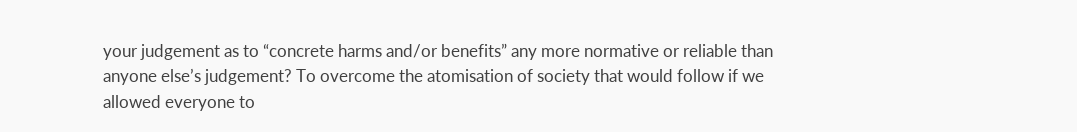your judgement as to “concrete harms and/or benefits” any more normative or reliable than anyone else’s judgement? To overcome the atomisation of society that would follow if we allowed everyone to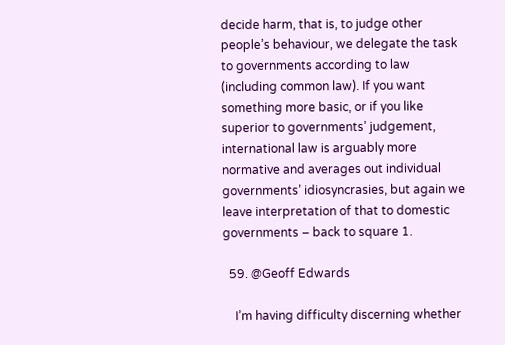decide harm, that is, to judge other people’s behaviour, we delegate the task to governments according to law (including common law). If you want something more basic, or if you like superior to governments’ judgement, international law is arguably more normative and averages out individual governments’ idiosyncrasies, but again we leave interpretation of that to domestic governments – back to square 1.

  59. @Geoff Edwards

    I’m having difficulty discerning whether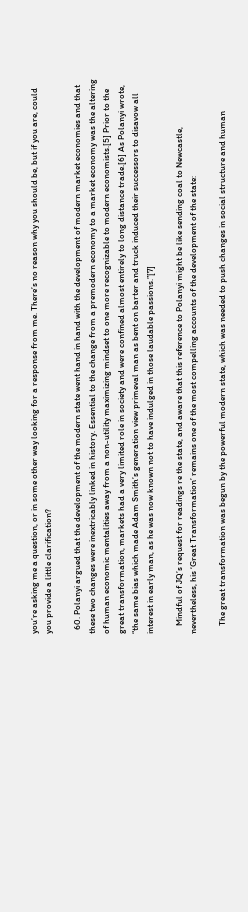you’re asking me a question, or in some other way looking for a response from me. There’s no reason why you should be, but if you are, could you provide a little clarification?

  60. Polanyi argued that the development of the modern state went hand in hand with the development of modern market economies and that these two changes were inextricably linked in history. Essential to the change from a premodern economy to a market economy was the altering of human economic mentalities away from a non-utility maximizing mindset to one more recognizable to modern economists.[5] Prior to the great transformation, markets had a very limited role in society and were confined almost entirely to long distance trade.[6] As Polanyi wrote, “the same bias which made Adam Smith’s generation view primeval man as bent on barter and truck induced their successors to disavow all interest in early man, as he was now known not to have indulged in those laudable passions.”[7]

    Mindful of JQ’s request for readings re the state, and aware that this reference to Polanyi might be like sending coal to Newcastle, nevertheless, his ‘Great Transformation’ remains one of the most compelling accounts of the development of the state:

    The great transformation was begun by the powerful modern state, which was needed to push changes in social structure and human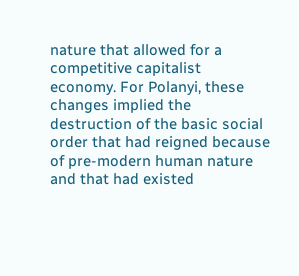nature that allowed for a competitive capitalist economy. For Polanyi, these changes implied the destruction of the basic social order that had reigned because of pre-modern human nature and that had existed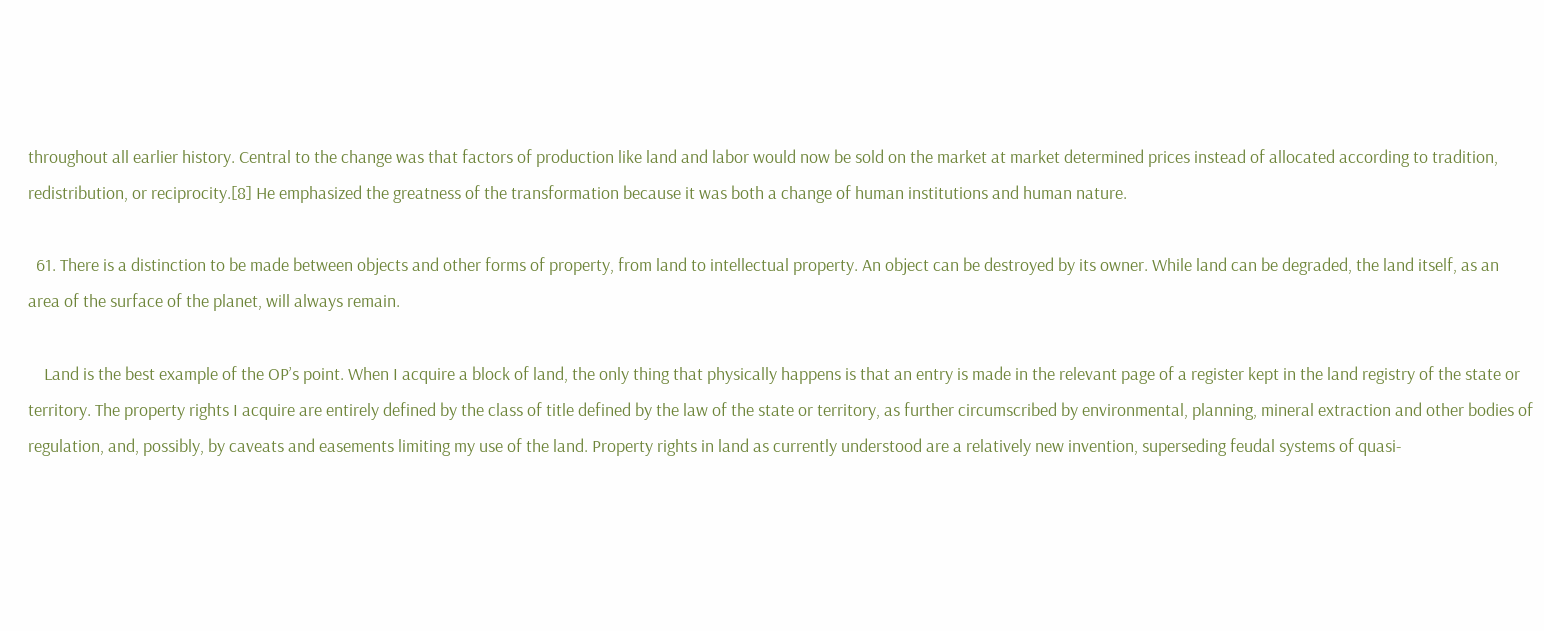throughout all earlier history. Central to the change was that factors of production like land and labor would now be sold on the market at market determined prices instead of allocated according to tradition, redistribution, or reciprocity.[8] He emphasized the greatness of the transformation because it was both a change of human institutions and human nature.

  61. There is a distinction to be made between objects and other forms of property, from land to intellectual property. An object can be destroyed by its owner. While land can be degraded, the land itself, as an area of the surface of the planet, will always remain.

    Land is the best example of the OP’s point. When I acquire a block of land, the only thing that physically happens is that an entry is made in the relevant page of a register kept in the land registry of the state or territory. The property rights I acquire are entirely defined by the class of title defined by the law of the state or territory, as further circumscribed by environmental, planning, mineral extraction and other bodies of regulation, and, possibly, by caveats and easements limiting my use of the land. Property rights in land as currently understood are a relatively new invention, superseding feudal systems of quasi-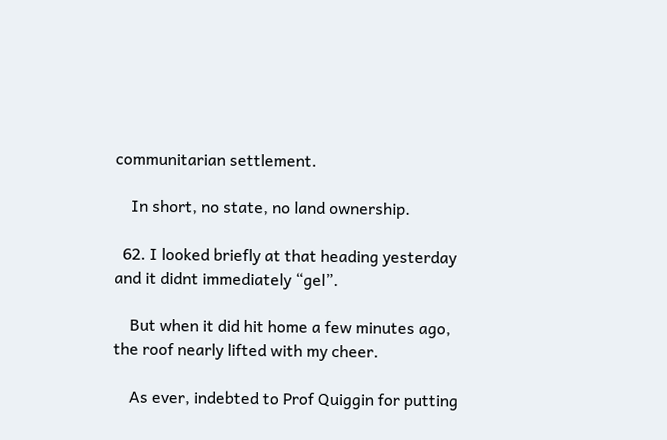communitarian settlement.

    In short, no state, no land ownership.

  62. I looked briefly at that heading yesterday and it didnt immediately “gel”.

    But when it did hit home a few minutes ago, the roof nearly lifted with my cheer.

    As ever, indebted to Prof Quiggin for putting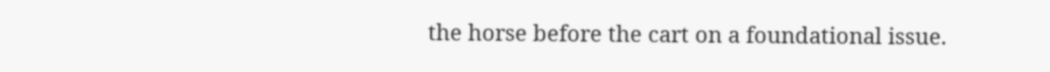the horse before the cart on a foundational issue.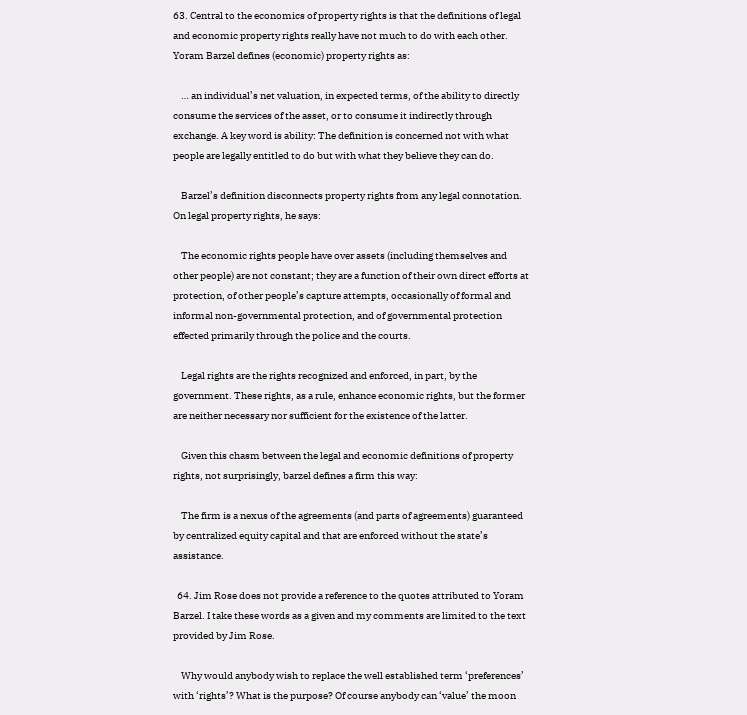63. Central to the economics of property rights is that the definitions of legal and economic property rights really have not much to do with each other. Yoram Barzel defines (economic) property rights as:

    … an individual’s net valuation, in expected terms, of the ability to directly consume the services of the asset, or to consume it indirectly through exchange. A key word is ability: The definition is concerned not with what people are legally entitled to do but with what they believe they can do.

    Barzel’s definition disconnects property rights from any legal connotation. On legal property rights, he says:

    The economic rights people have over assets (including themselves and other people) are not constant; they are a function of their own direct efforts at protection, of other people’s capture attempts, occasionally of formal and informal non-governmental protection, and of governmental protection effected primarily through the police and the courts.

    Legal rights are the rights recognized and enforced, in part, by the government. These rights, as a rule, enhance economic rights, but the former are neither necessary nor sufficient for the existence of the latter.

    Given this chasm between the legal and economic definitions of property rights, not surprisingly, barzel defines a firm this way:

    The firm is a nexus of the agreements (and parts of agreements) guaranteed by centralized equity capital and that are enforced without the state’s assistance.

  64. Jim Rose does not provide a reference to the quotes attributed to Yoram Barzel. I take these words as a given and my comments are limited to the text provided by Jim Rose.

    Why would anybody wish to replace the well established term ‘preferences’ with ‘rights’? What is the purpose? Of course anybody can ‘value’ the moon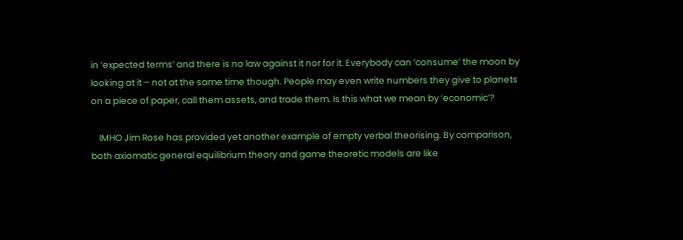in ‘expected terms’ and there is no law against it nor for it. Everybody can ‘consume’ the moon by looking at it – not at the same time though. People may even write numbers they give to planets on a piece of paper, call them assets, and trade them. Is this what we mean by ‘economic’?

    IMHO Jim Rose has provided yet another example of empty verbal theorising. By comparison, both axiomatic general equilibrium theory and game theoretic models are like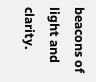beacons of light and clarity.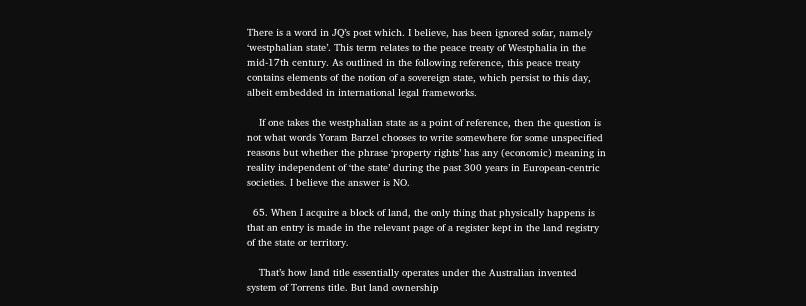There is a word in JQ’s post which. I believe, has been ignored sofar, namely ‘westphalian state’. This term relates to the peace treaty of Westphalia in the mid-17th century. As outlined in the following reference, this peace treaty contains elements of the notion of a sovereign state, which persist to this day, albeit embedded in international legal frameworks.

    If one takes the westphalian state as a point of reference, then the question is not what words Yoram Barzel chooses to write somewhere for some unspecified reasons but whether the phrase ‘property rights’ has any (economic) meaning in reality independent of ‘the state’ during the past 300 years in European-centric societies. I believe the answer is NO.

  65. When I acquire a block of land, the only thing that physically happens is that an entry is made in the relevant page of a register kept in the land registry of the state or territory.

    That’s how land title essentially operates under the Australian invented system of Torrens title. But land ownership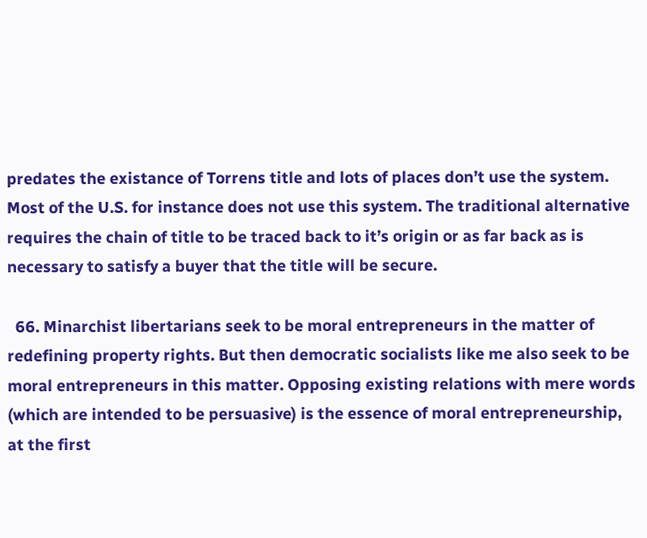predates the existance of Torrens title and lots of places don’t use the system. Most of the U.S. for instance does not use this system. The traditional alternative requires the chain of title to be traced back to it’s origin or as far back as is necessary to satisfy a buyer that the title will be secure.

  66. Minarchist libertarians seek to be moral entrepreneurs in the matter of redefining property rights. But then democratic socialists like me also seek to be moral entrepreneurs in this matter. Opposing existing relations with mere words (which are intended to be persuasive) is the essence of moral entrepreneurship, at the first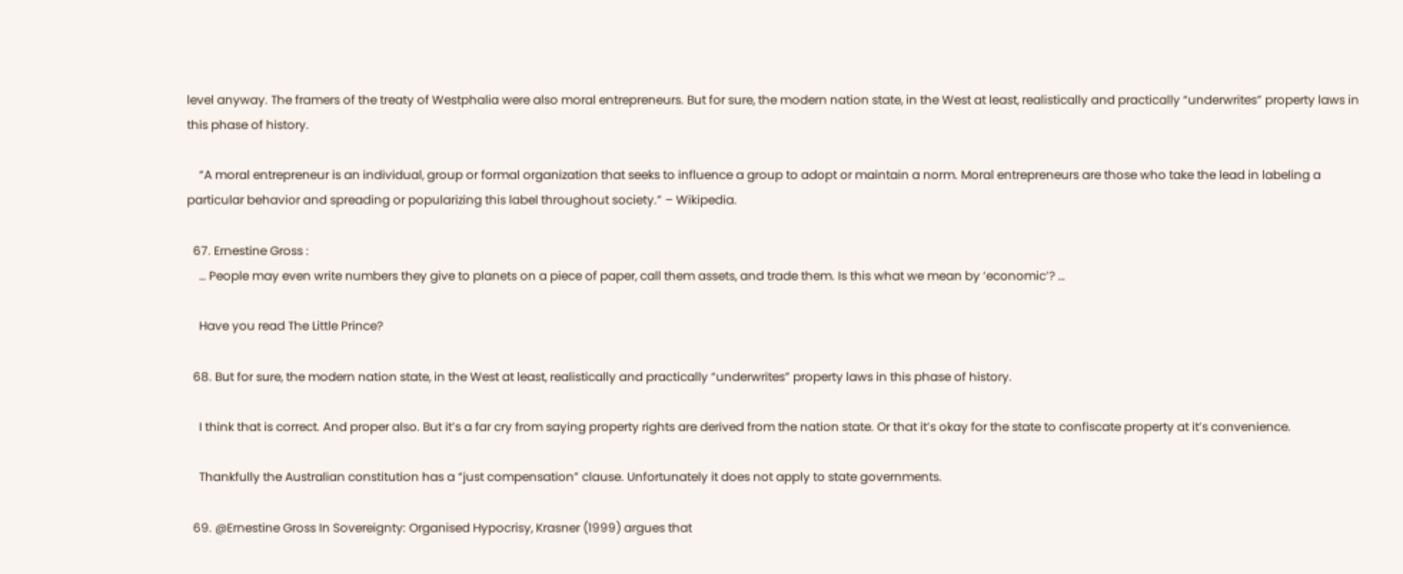level anyway. The framers of the treaty of Westphalia were also moral entrepreneurs. But for sure, the modern nation state, in the West at least, realistically and practically “underwrites” property laws in this phase of history.

    “A moral entrepreneur is an individual, group or formal organization that seeks to influence a group to adopt or maintain a norm. Moral entrepreneurs are those who take the lead in labeling a particular behavior and spreading or popularizing this label throughout society.” – Wikipedia.

  67. Ernestine Gross :
    … People may even write numbers they give to planets on a piece of paper, call them assets, and trade them. Is this what we mean by ‘economic’? …

    Have you read The Little Prince?

  68. But for sure, the modern nation state, in the West at least, realistically and practically “underwrites” property laws in this phase of history.

    I think that is correct. And proper also. But it’s a far cry from saying property rights are derived from the nation state. Or that it’s okay for the state to confiscate property at it’s convenience.

    Thankfully the Australian constitution has a “just compensation” clause. Unfortunately it does not apply to state governments.

  69. @Ernestine Gross In Sovereignty: Organised Hypocrisy, Krasner (1999) argues that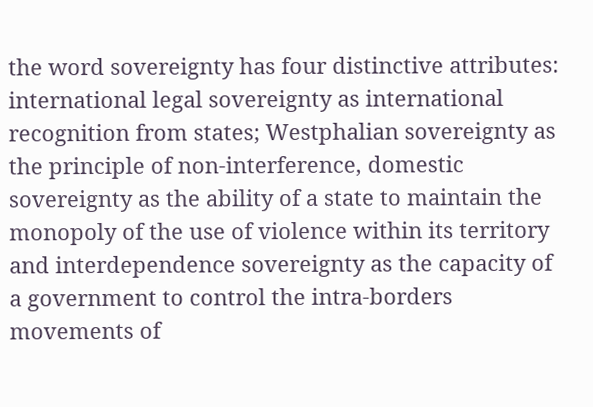the word sovereignty has four distinctive attributes: international legal sovereignty as international recognition from states; Westphalian sovereignty as the principle of non-interference, domestic sovereignty as the ability of a state to maintain the monopoly of the use of violence within its territory and interdependence sovereignty as the capacity of a government to control the intra-borders movements of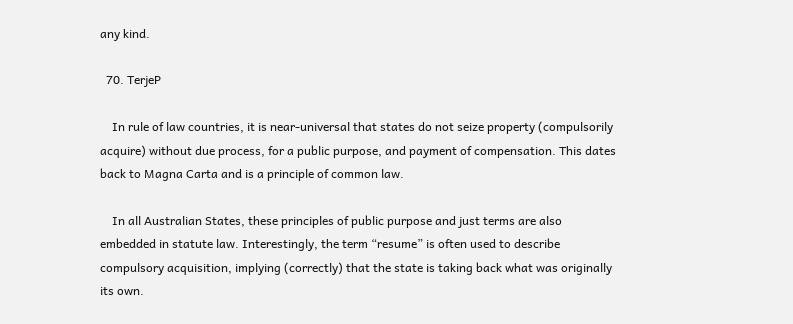any kind.

  70. TerjeP

    In rule of law countries, it is near-universal that states do not seize property (compulsorily acquire) without due process, for a public purpose, and payment of compensation. This dates back to Magna Carta and is a principle of common law.

    In all Australian States, these principles of public purpose and just terms are also embedded in statute law. Interestingly, the term “resume” is often used to describe compulsory acquisition, implying (correctly) that the state is taking back what was originally its own.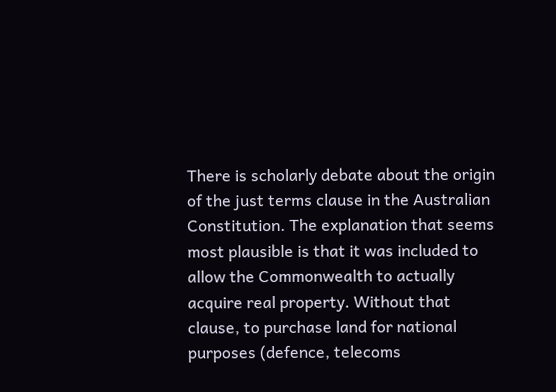There is scholarly debate about the origin of the just terms clause in the Australian Constitution. The explanation that seems most plausible is that it was included to allow the Commonwealth to actually acquire real property. Without that clause, to purchase land for national purposes (defence, telecoms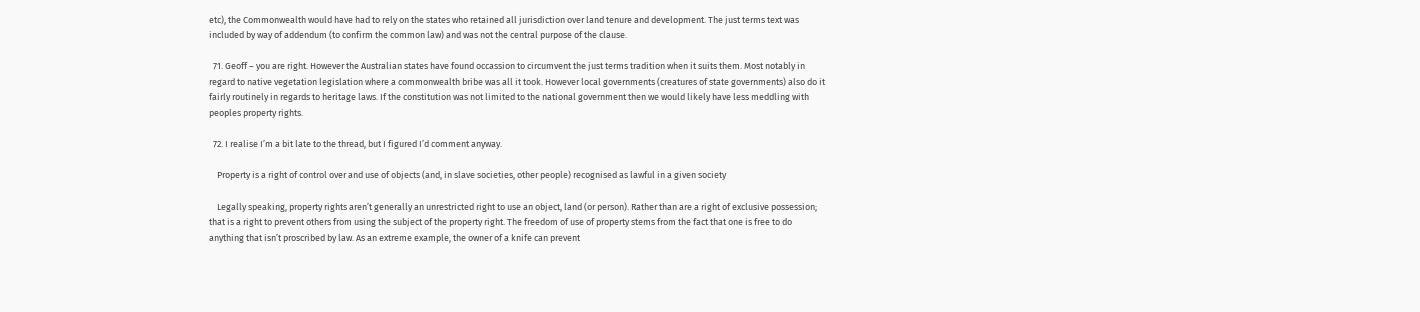etc), the Commonwealth would have had to rely on the states who retained all jurisdiction over land tenure and development. The just terms text was included by way of addendum (to confirm the common law) and was not the central purpose of the clause.

  71. Geoff – you are right. However the Australian states have found occassion to circumvent the just terms tradition when it suits them. Most notably in regard to native vegetation legislation where a commonwealth bribe was all it took. However local governments (creatures of state governments) also do it fairly routinely in regards to heritage laws. If the constitution was not limited to the national government then we would likely have less meddling with peoples property rights.

  72. I realise I’m a bit late to the thread, but I figured I’d comment anyway.

    Property is a right of control over and use of objects (and, in slave societies, other people) recognised as lawful in a given society

    Legally speaking, property rights aren’t generally an unrestricted right to use an object, land (or person). Rather than are a right of exclusive possession; that is a right to prevent others from using the subject of the property right. The freedom of use of property stems from the fact that one is free to do anything that isn’t proscribed by law. As an extreme example, the owner of a knife can prevent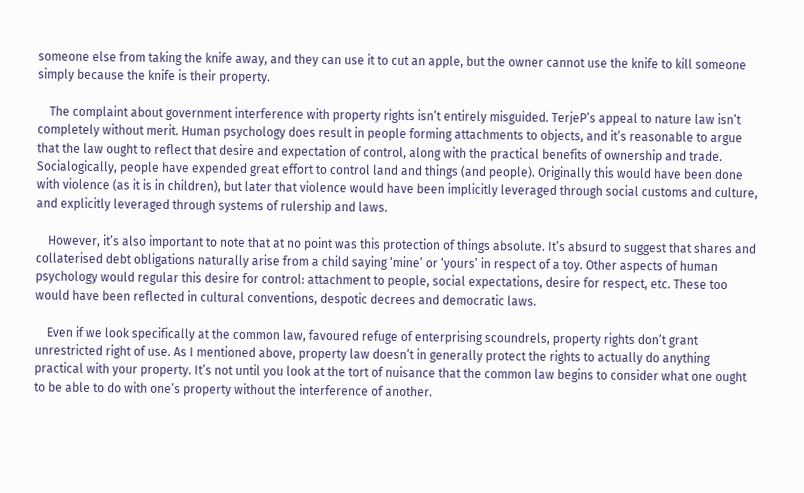someone else from taking the knife away, and they can use it to cut an apple, but the owner cannot use the knife to kill someone simply because the knife is their property.

    The complaint about government interference with property rights isn’t entirely misguided. TerjeP’s appeal to nature law isn’t completely without merit. Human psychology does result in people forming attachments to objects, and it’s reasonable to argue that the law ought to reflect that desire and expectation of control, along with the practical benefits of ownership and trade. Socialogically, people have expended great effort to control land and things (and people). Originally this would have been done with violence (as it is in children), but later that violence would have been implicitly leveraged through social customs and culture, and explicitly leveraged through systems of rulership and laws.

    However, it’s also important to note that at no point was this protection of things absolute. It’s absurd to suggest that shares and collaterised debt obligations naturally arise from a child saying ‘mine’ or ‘yours’ in respect of a toy. Other aspects of human psychology would regular this desire for control: attachment to people, social expectations, desire for respect, etc. These too would have been reflected in cultural conventions, despotic decrees and democratic laws.

    Even if we look specifically at the common law, favoured refuge of enterprising scoundrels, property rights don’t grant unrestricted right of use. As I mentioned above, property law doesn’t in generally protect the rights to actually do anything practical with your property. It’s not until you look at the tort of nuisance that the common law begins to consider what one ought to be able to do with one’s property without the interference of another.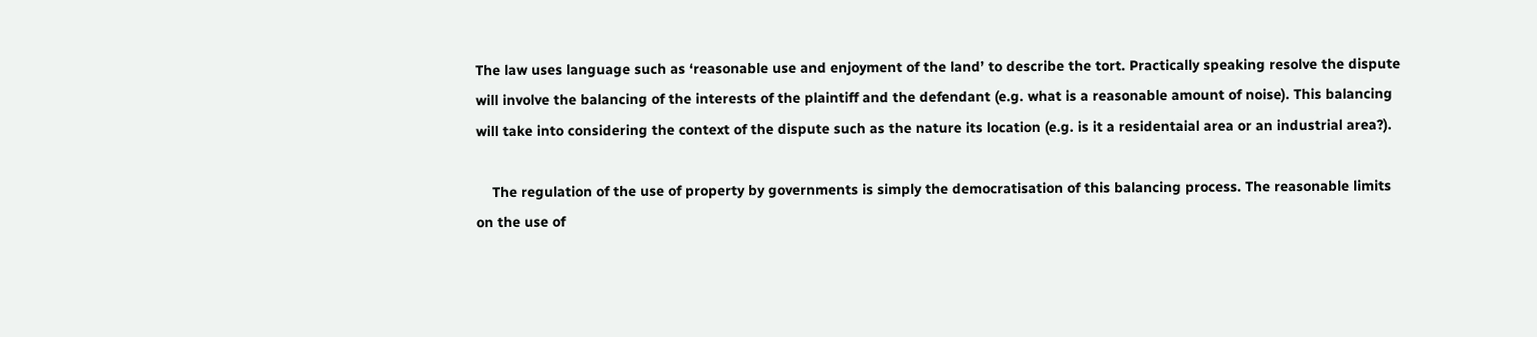The law uses language such as ‘reasonable use and enjoyment of the land’ to describe the tort. Practically speaking resolve the dispute will involve the balancing of the interests of the plaintiff and the defendant (e.g. what is a reasonable amount of noise). This balancing will take into considering the context of the dispute such as the nature its location (e.g. is it a residentaial area or an industrial area?).

    The regulation of the use of property by governments is simply the democratisation of this balancing process. The reasonable limits on the use of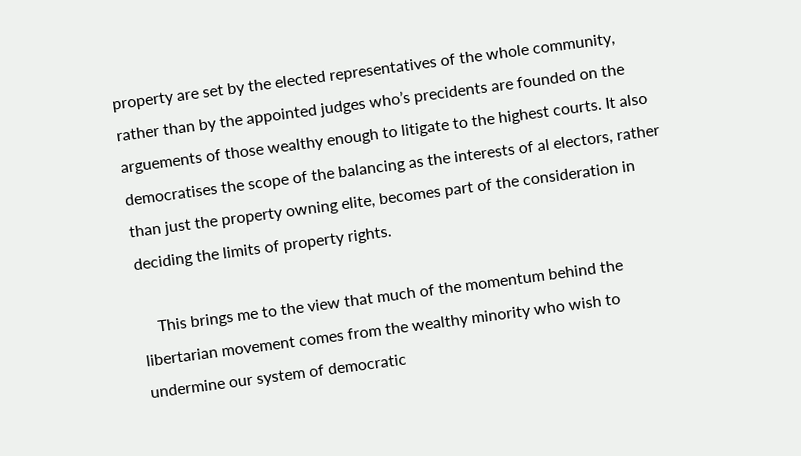property are set by the elected representatives of the whole community, rather than by the appointed judges who’s precidents are founded on the arguements of those wealthy enough to litigate to the highest courts. It also democratises the scope of the balancing as the interests of al electors, rather than just the property owning elite, becomes part of the consideration in deciding the limits of property rights.

    This brings me to the view that much of the momentum behind the libertarian movement comes from the wealthy minority who wish to undermine our system of democratic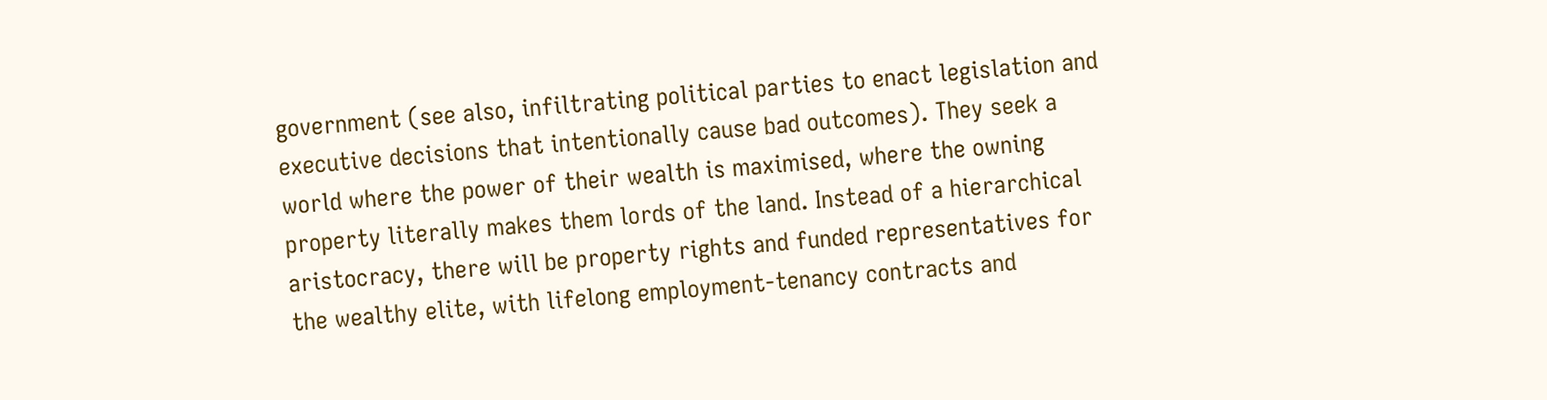government (see also, infiltrating political parties to enact legislation and executive decisions that intentionally cause bad outcomes). They seek a world where the power of their wealth is maximised, where the owning property literally makes them lords of the land. Instead of a hierarchical aristocracy, there will be property rights and funded representatives for the wealthy elite, with lifelong employment-tenancy contracts and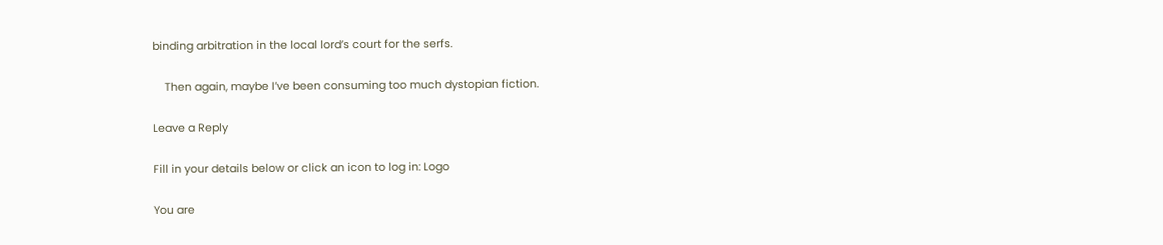binding arbitration in the local lord’s court for the serfs.

    Then again, maybe I’ve been consuming too much dystopian fiction.

Leave a Reply

Fill in your details below or click an icon to log in: Logo

You are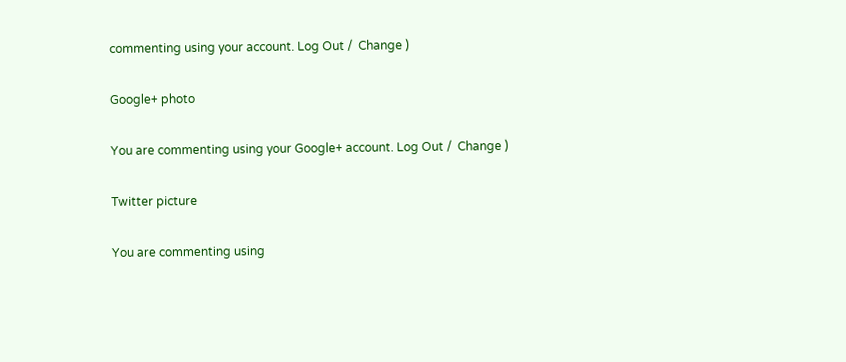commenting using your account. Log Out /  Change )

Google+ photo

You are commenting using your Google+ account. Log Out /  Change )

Twitter picture

You are commenting using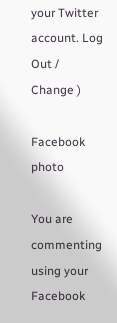your Twitter account. Log Out /  Change )

Facebook photo

You are commenting using your Facebook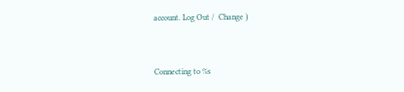account. Log Out /  Change )


Connecting to %s